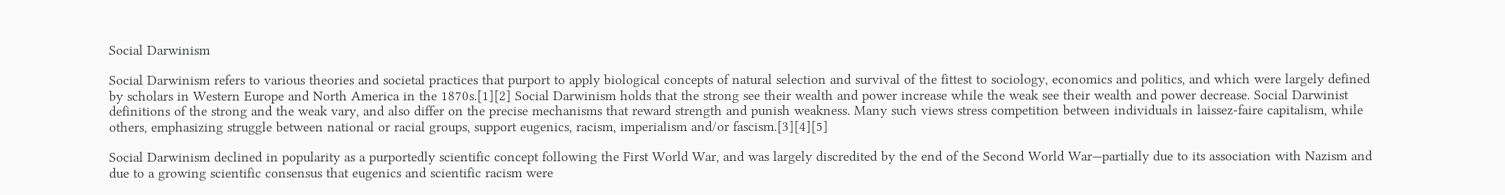Social Darwinism

Social Darwinism refers to various theories and societal practices that purport to apply biological concepts of natural selection and survival of the fittest to sociology, economics and politics, and which were largely defined by scholars in Western Europe and North America in the 1870s.[1][2] Social Darwinism holds that the strong see their wealth and power increase while the weak see their wealth and power decrease. Social Darwinist definitions of the strong and the weak vary, and also differ on the precise mechanisms that reward strength and punish weakness. Many such views stress competition between individuals in laissez-faire capitalism, while others, emphasizing struggle between national or racial groups, support eugenics, racism, imperialism and/or fascism.[3][4][5]

Social Darwinism declined in popularity as a purportedly scientific concept following the First World War, and was largely discredited by the end of the Second World War—partially due to its association with Nazism and due to a growing scientific consensus that eugenics and scientific racism were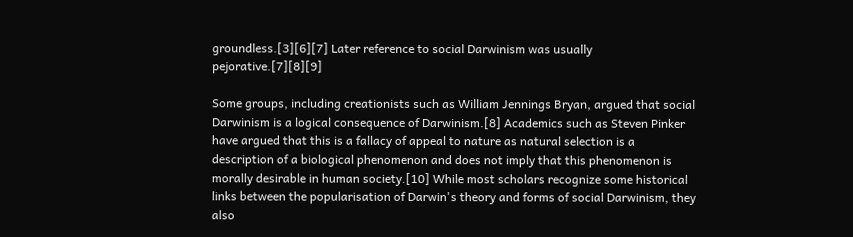groundless.[3][6][7] Later reference to social Darwinism was usually pejorative.[7][8][9]

Some groups, including creationists such as William Jennings Bryan, argued that social Darwinism is a logical consequence of Darwinism.[8] Academics such as Steven Pinker have argued that this is a fallacy of appeal to nature as natural selection is a description of a biological phenomenon and does not imply that this phenomenon is morally desirable in human society.[10] While most scholars recognize some historical links between the popularisation of Darwin's theory and forms of social Darwinism, they also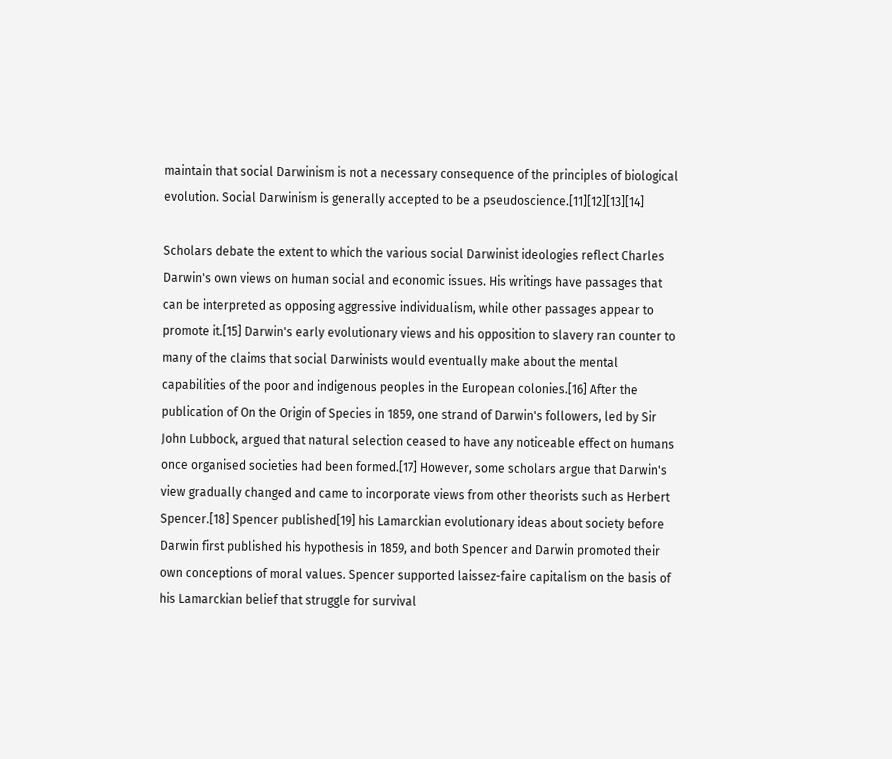maintain that social Darwinism is not a necessary consequence of the principles of biological evolution. Social Darwinism is generally accepted to be a pseudoscience.[11][12][13][14]

Scholars debate the extent to which the various social Darwinist ideologies reflect Charles Darwin's own views on human social and economic issues. His writings have passages that can be interpreted as opposing aggressive individualism, while other passages appear to promote it.[15] Darwin's early evolutionary views and his opposition to slavery ran counter to many of the claims that social Darwinists would eventually make about the mental capabilities of the poor and indigenous peoples in the European colonies.[16] After the publication of On the Origin of Species in 1859, one strand of Darwin's followers, led by Sir John Lubbock, argued that natural selection ceased to have any noticeable effect on humans once organised societies had been formed.[17] However, some scholars argue that Darwin's view gradually changed and came to incorporate views from other theorists such as Herbert Spencer.[18] Spencer published[19] his Lamarckian evolutionary ideas about society before Darwin first published his hypothesis in 1859, and both Spencer and Darwin promoted their own conceptions of moral values. Spencer supported laissez-faire capitalism on the basis of his Lamarckian belief that struggle for survival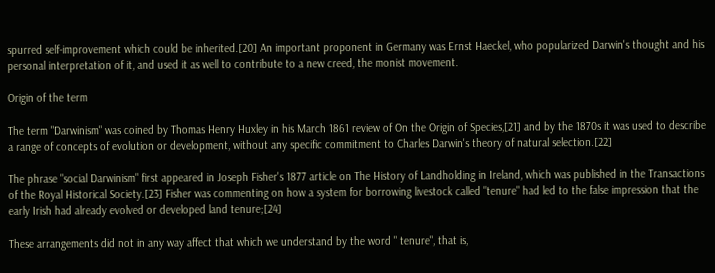spurred self-improvement which could be inherited.[20] An important proponent in Germany was Ernst Haeckel, who popularized Darwin's thought and his personal interpretation of it, and used it as well to contribute to a new creed, the monist movement.

Origin of the term

The term "Darwinism" was coined by Thomas Henry Huxley in his March 1861 review of On the Origin of Species,[21] and by the 1870s it was used to describe a range of concepts of evolution or development, without any specific commitment to Charles Darwin's theory of natural selection.[22]

The phrase "social Darwinism" first appeared in Joseph Fisher's 1877 article on The History of Landholding in Ireland, which was published in the Transactions of the Royal Historical Society.[23] Fisher was commenting on how a system for borrowing livestock called "tenure" had led to the false impression that the early Irish had already evolved or developed land tenure;[24]

These arrangements did not in any way affect that which we understand by the word " tenure", that is,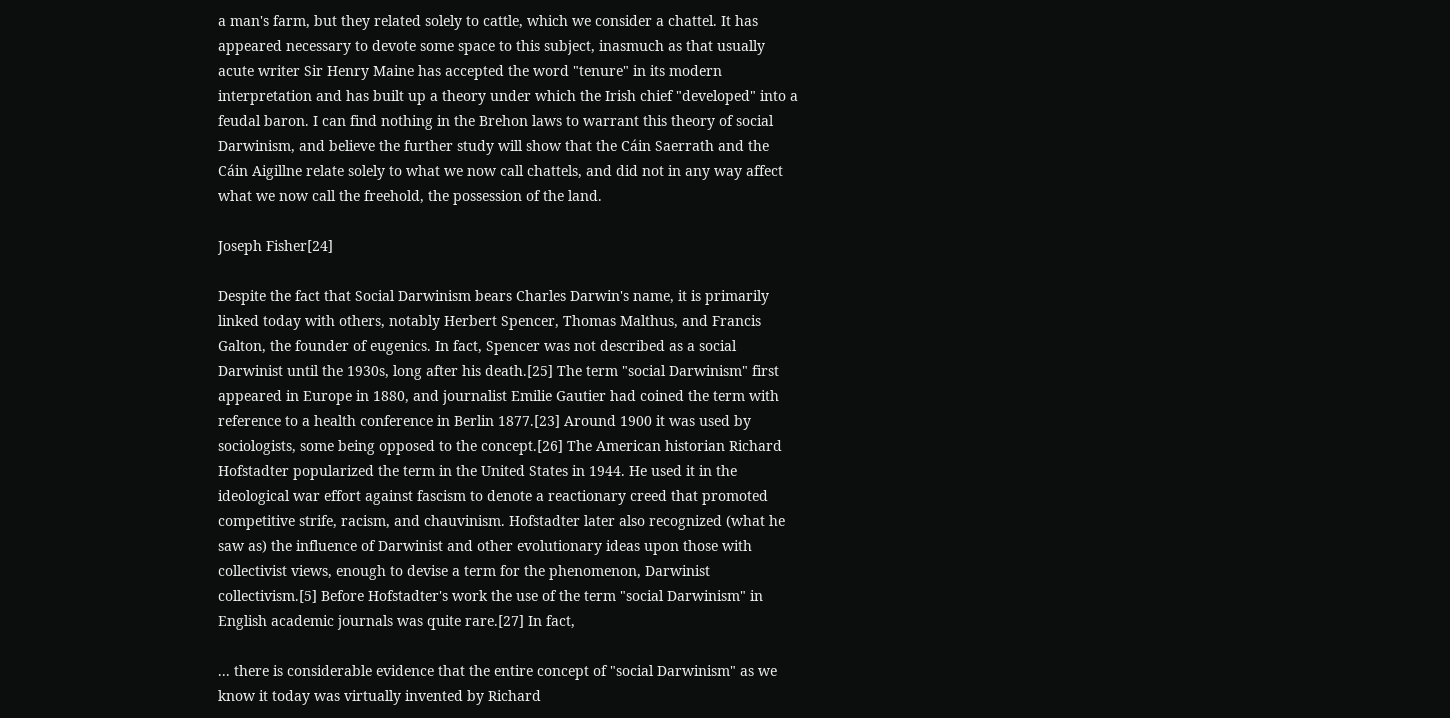a man's farm, but they related solely to cattle, which we consider a chattel. It has appeared necessary to devote some space to this subject, inasmuch as that usually acute writer Sir Henry Maine has accepted the word "tenure" in its modern interpretation and has built up a theory under which the Irish chief "developed" into a feudal baron. I can find nothing in the Brehon laws to warrant this theory of social Darwinism, and believe the further study will show that the Cáin Saerrath and the Cáin Aigillne relate solely to what we now call chattels, and did not in any way affect what we now call the freehold, the possession of the land.

Joseph Fisher[24]

Despite the fact that Social Darwinism bears Charles Darwin's name, it is primarily linked today with others, notably Herbert Spencer, Thomas Malthus, and Francis Galton, the founder of eugenics. In fact, Spencer was not described as a social Darwinist until the 1930s, long after his death.[25] The term "social Darwinism" first appeared in Europe in 1880, and journalist Emilie Gautier had coined the term with reference to a health conference in Berlin 1877.[23] Around 1900 it was used by sociologists, some being opposed to the concept.[26] The American historian Richard Hofstadter popularized the term in the United States in 1944. He used it in the ideological war effort against fascism to denote a reactionary creed that promoted competitive strife, racism, and chauvinism. Hofstadter later also recognized (what he saw as) the influence of Darwinist and other evolutionary ideas upon those with collectivist views, enough to devise a term for the phenomenon, Darwinist collectivism.[5] Before Hofstadter's work the use of the term "social Darwinism" in English academic journals was quite rare.[27] In fact,

... there is considerable evidence that the entire concept of "social Darwinism" as we know it today was virtually invented by Richard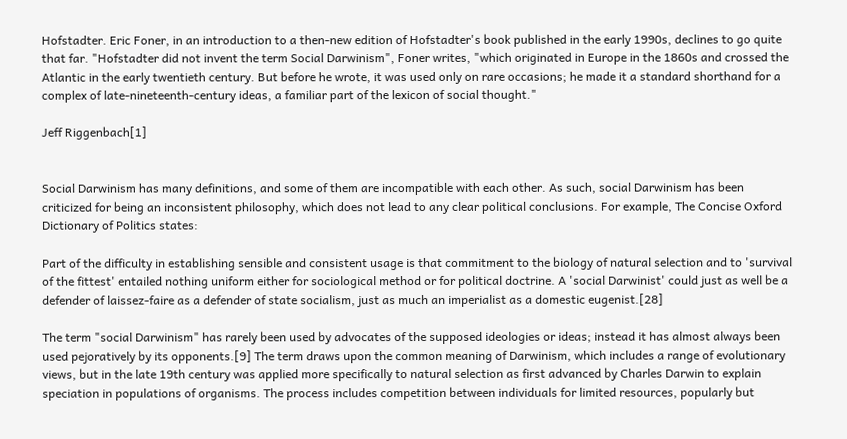Hofstadter. Eric Foner, in an introduction to a then-new edition of Hofstadter's book published in the early 1990s, declines to go quite that far. "Hofstadter did not invent the term Social Darwinism", Foner writes, "which originated in Europe in the 1860s and crossed the Atlantic in the early twentieth century. But before he wrote, it was used only on rare occasions; he made it a standard shorthand for a complex of late-nineteenth-century ideas, a familiar part of the lexicon of social thought."

Jeff Riggenbach[1]


Social Darwinism has many definitions, and some of them are incompatible with each other. As such, social Darwinism has been criticized for being an inconsistent philosophy, which does not lead to any clear political conclusions. For example, The Concise Oxford Dictionary of Politics states:

Part of the difficulty in establishing sensible and consistent usage is that commitment to the biology of natural selection and to 'survival of the fittest' entailed nothing uniform either for sociological method or for political doctrine. A 'social Darwinist' could just as well be a defender of laissez-faire as a defender of state socialism, just as much an imperialist as a domestic eugenist.[28]

The term "social Darwinism" has rarely been used by advocates of the supposed ideologies or ideas; instead it has almost always been used pejoratively by its opponents.[9] The term draws upon the common meaning of Darwinism, which includes a range of evolutionary views, but in the late 19th century was applied more specifically to natural selection as first advanced by Charles Darwin to explain speciation in populations of organisms. The process includes competition between individuals for limited resources, popularly but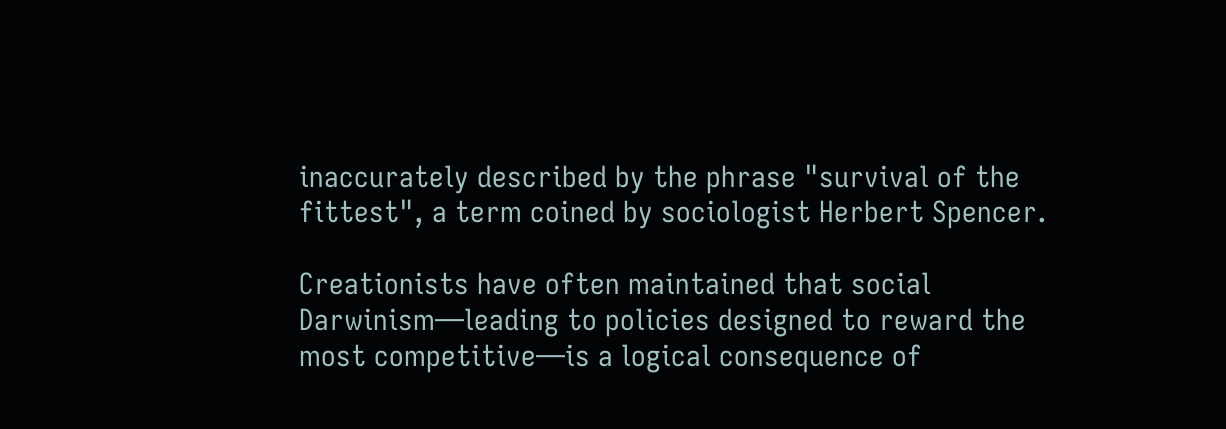inaccurately described by the phrase "survival of the fittest", a term coined by sociologist Herbert Spencer.

Creationists have often maintained that social Darwinism—leading to policies designed to reward the most competitive—is a logical consequence of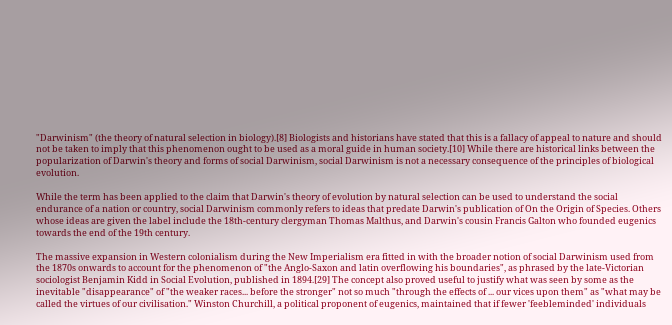"Darwinism" (the theory of natural selection in biology).[8] Biologists and historians have stated that this is a fallacy of appeal to nature and should not be taken to imply that this phenomenon ought to be used as a moral guide in human society.[10] While there are historical links between the popularization of Darwin's theory and forms of social Darwinism, social Darwinism is not a necessary consequence of the principles of biological evolution.

While the term has been applied to the claim that Darwin's theory of evolution by natural selection can be used to understand the social endurance of a nation or country, social Darwinism commonly refers to ideas that predate Darwin's publication of On the Origin of Species. Others whose ideas are given the label include the 18th-century clergyman Thomas Malthus, and Darwin's cousin Francis Galton who founded eugenics towards the end of the 19th century.

The massive expansion in Western colonialism during the New Imperialism era fitted in with the broader notion of social Darwinism used from the 1870s onwards to account for the phenomenon of "the Anglo-Saxon and latin overflowing his boundaries", as phrased by the late-Victorian sociologist Benjamin Kidd in Social Evolution, published in 1894.[29] The concept also proved useful to justify what was seen by some as the inevitable "disappearance" of "the weaker races... before the stronger" not so much "through the effects of ... our vices upon them" as "what may be called the virtues of our civilisation." Winston Churchill, a political proponent of eugenics, maintained that if fewer 'feebleminded' individuals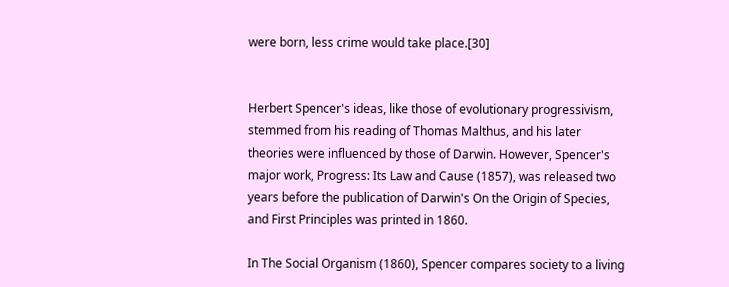were born, less crime would take place.[30]


Herbert Spencer's ideas, like those of evolutionary progressivism, stemmed from his reading of Thomas Malthus, and his later theories were influenced by those of Darwin. However, Spencer's major work, Progress: Its Law and Cause (1857), was released two years before the publication of Darwin's On the Origin of Species, and First Principles was printed in 1860.

In The Social Organism (1860), Spencer compares society to a living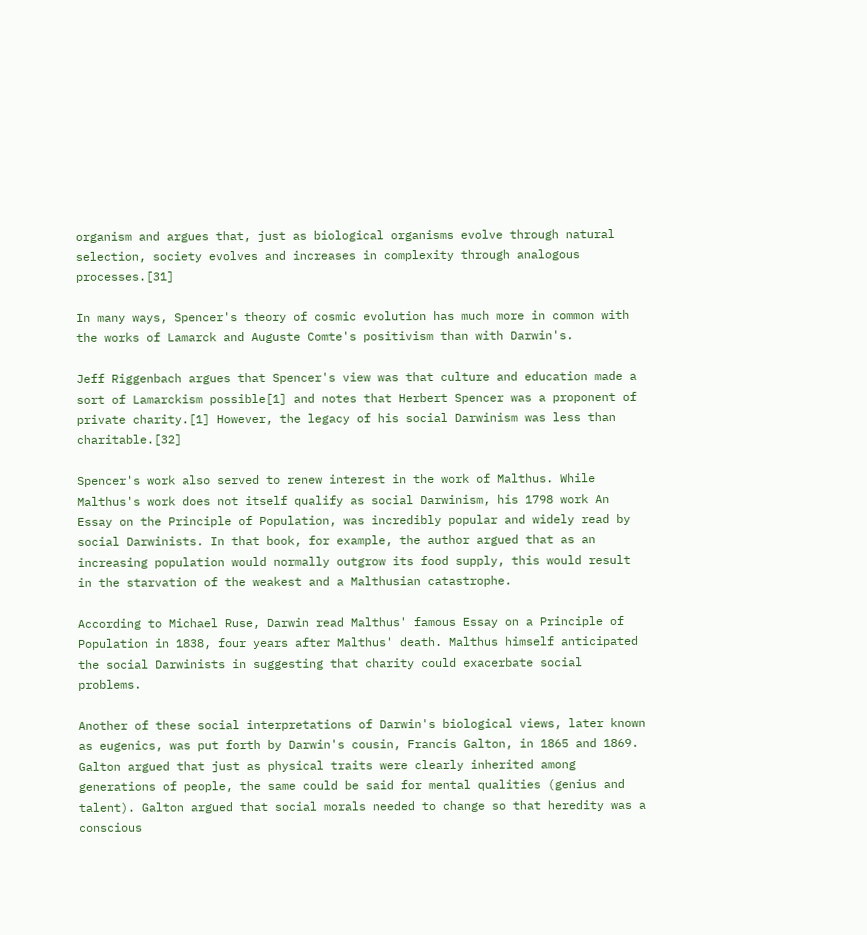organism and argues that, just as biological organisms evolve through natural selection, society evolves and increases in complexity through analogous processes.[31]

In many ways, Spencer's theory of cosmic evolution has much more in common with the works of Lamarck and Auguste Comte's positivism than with Darwin's.

Jeff Riggenbach argues that Spencer's view was that culture and education made a sort of Lamarckism possible[1] and notes that Herbert Spencer was a proponent of private charity.[1] However, the legacy of his social Darwinism was less than charitable.[32]

Spencer's work also served to renew interest in the work of Malthus. While Malthus's work does not itself qualify as social Darwinism, his 1798 work An Essay on the Principle of Population, was incredibly popular and widely read by social Darwinists. In that book, for example, the author argued that as an increasing population would normally outgrow its food supply, this would result in the starvation of the weakest and a Malthusian catastrophe.

According to Michael Ruse, Darwin read Malthus' famous Essay on a Principle of Population in 1838, four years after Malthus' death. Malthus himself anticipated the social Darwinists in suggesting that charity could exacerbate social problems.

Another of these social interpretations of Darwin's biological views, later known as eugenics, was put forth by Darwin's cousin, Francis Galton, in 1865 and 1869. Galton argued that just as physical traits were clearly inherited among generations of people, the same could be said for mental qualities (genius and talent). Galton argued that social morals needed to change so that heredity was a conscious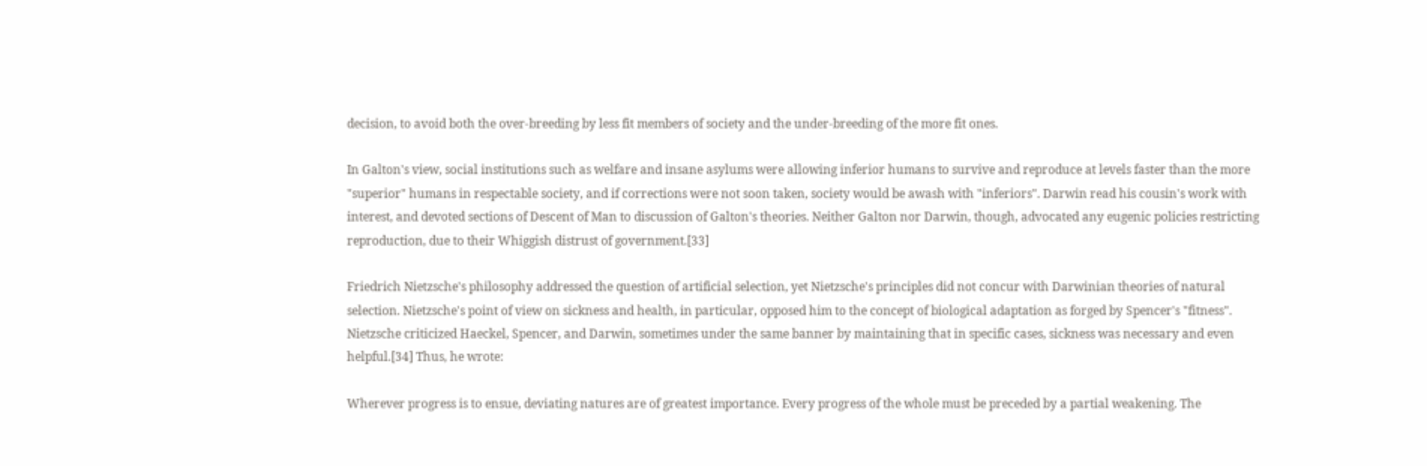decision, to avoid both the over-breeding by less fit members of society and the under-breeding of the more fit ones.

In Galton's view, social institutions such as welfare and insane asylums were allowing inferior humans to survive and reproduce at levels faster than the more "superior" humans in respectable society, and if corrections were not soon taken, society would be awash with "inferiors". Darwin read his cousin's work with interest, and devoted sections of Descent of Man to discussion of Galton's theories. Neither Galton nor Darwin, though, advocated any eugenic policies restricting reproduction, due to their Whiggish distrust of government.[33]

Friedrich Nietzsche's philosophy addressed the question of artificial selection, yet Nietzsche's principles did not concur with Darwinian theories of natural selection. Nietzsche's point of view on sickness and health, in particular, opposed him to the concept of biological adaptation as forged by Spencer's "fitness". Nietzsche criticized Haeckel, Spencer, and Darwin, sometimes under the same banner by maintaining that in specific cases, sickness was necessary and even helpful.[34] Thus, he wrote:

Wherever progress is to ensue, deviating natures are of greatest importance. Every progress of the whole must be preceded by a partial weakening. The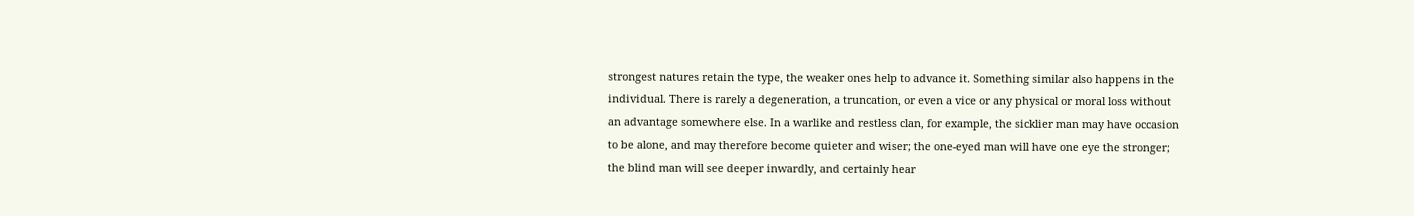strongest natures retain the type, the weaker ones help to advance it. Something similar also happens in the individual. There is rarely a degeneration, a truncation, or even a vice or any physical or moral loss without an advantage somewhere else. In a warlike and restless clan, for example, the sicklier man may have occasion to be alone, and may therefore become quieter and wiser; the one-eyed man will have one eye the stronger; the blind man will see deeper inwardly, and certainly hear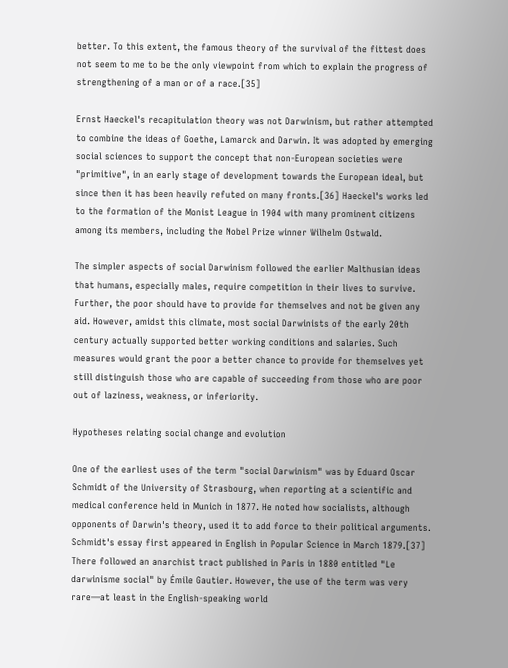better. To this extent, the famous theory of the survival of the fittest does not seem to me to be the only viewpoint from which to explain the progress of strengthening of a man or of a race.[35]

Ernst Haeckel's recapitulation theory was not Darwinism, but rather attempted to combine the ideas of Goethe, Lamarck and Darwin. It was adopted by emerging social sciences to support the concept that non-European societies were "primitive", in an early stage of development towards the European ideal, but since then it has been heavily refuted on many fronts.[36] Haeckel's works led to the formation of the Monist League in 1904 with many prominent citizens among its members, including the Nobel Prize winner Wilhelm Ostwald.

The simpler aspects of social Darwinism followed the earlier Malthusian ideas that humans, especially males, require competition in their lives to survive. Further, the poor should have to provide for themselves and not be given any aid. However, amidst this climate, most social Darwinists of the early 20th century actually supported better working conditions and salaries. Such measures would grant the poor a better chance to provide for themselves yet still distinguish those who are capable of succeeding from those who are poor out of laziness, weakness, or inferiority.

Hypotheses relating social change and evolution

One of the earliest uses of the term "social Darwinism" was by Eduard Oscar Schmidt of the University of Strasbourg, when reporting at a scientific and medical conference held in Munich in 1877. He noted how socialists, although opponents of Darwin's theory, used it to add force to their political arguments. Schmidt's essay first appeared in English in Popular Science in March 1879.[37] There followed an anarchist tract published in Paris in 1880 entitled "Le darwinisme social" by Émile Gautier. However, the use of the term was very rare—at least in the English-speaking world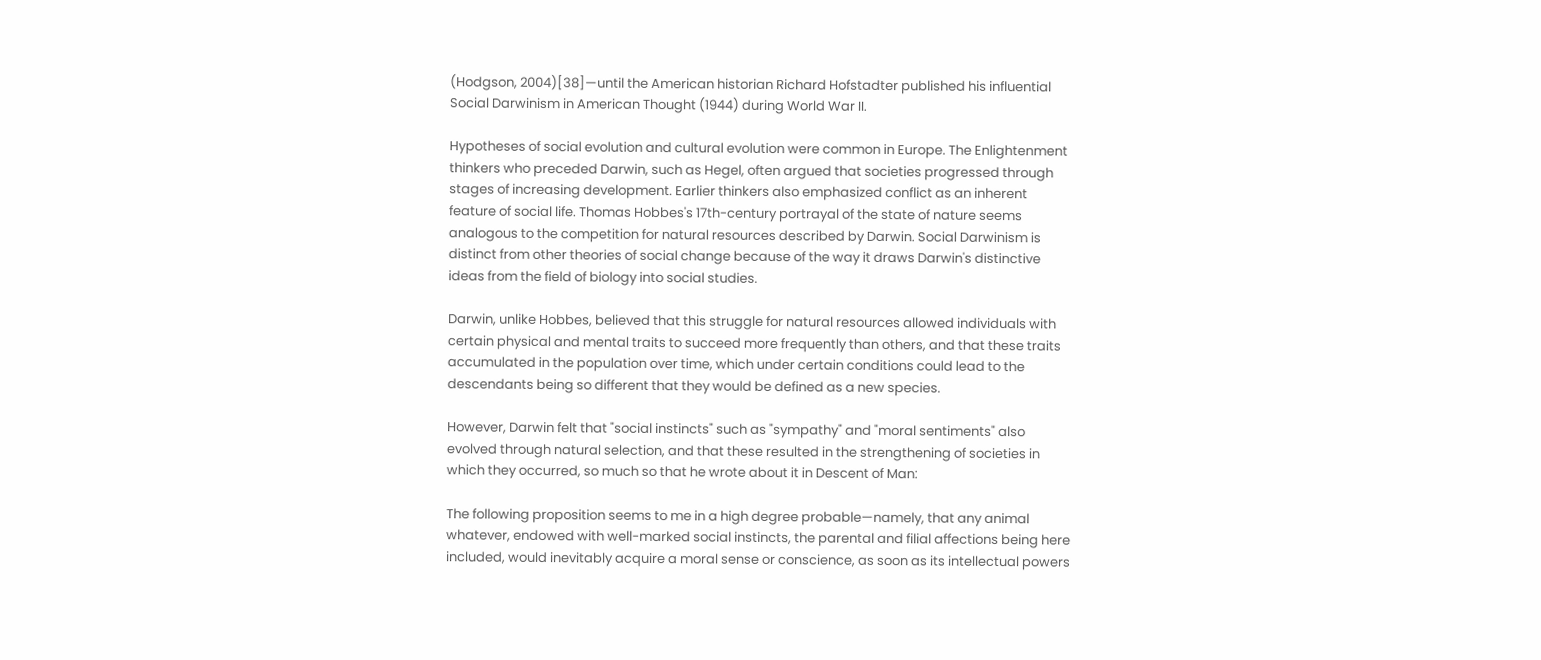(Hodgson, 2004)[38]—until the American historian Richard Hofstadter published his influential Social Darwinism in American Thought (1944) during World War II.

Hypotheses of social evolution and cultural evolution were common in Europe. The Enlightenment thinkers who preceded Darwin, such as Hegel, often argued that societies progressed through stages of increasing development. Earlier thinkers also emphasized conflict as an inherent feature of social life. Thomas Hobbes's 17th-century portrayal of the state of nature seems analogous to the competition for natural resources described by Darwin. Social Darwinism is distinct from other theories of social change because of the way it draws Darwin's distinctive ideas from the field of biology into social studies.

Darwin, unlike Hobbes, believed that this struggle for natural resources allowed individuals with certain physical and mental traits to succeed more frequently than others, and that these traits accumulated in the population over time, which under certain conditions could lead to the descendants being so different that they would be defined as a new species.

However, Darwin felt that "social instincts" such as "sympathy" and "moral sentiments" also evolved through natural selection, and that these resulted in the strengthening of societies in which they occurred, so much so that he wrote about it in Descent of Man:

The following proposition seems to me in a high degree probable—namely, that any animal whatever, endowed with well-marked social instincts, the parental and filial affections being here included, would inevitably acquire a moral sense or conscience, as soon as its intellectual powers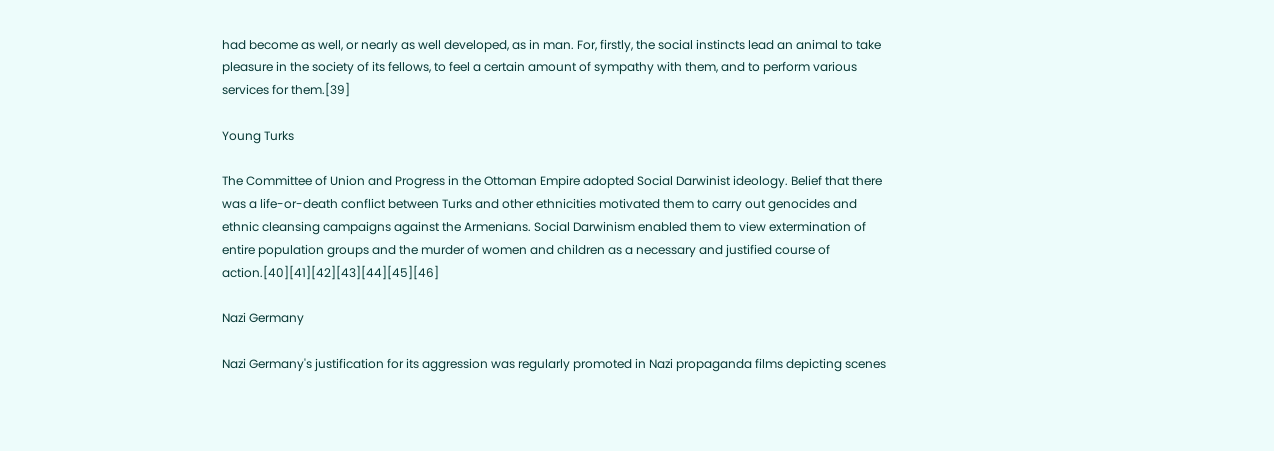had become as well, or nearly as well developed, as in man. For, firstly, the social instincts lead an animal to take pleasure in the society of its fellows, to feel a certain amount of sympathy with them, and to perform various services for them.[39]

Young Turks

The Committee of Union and Progress in the Ottoman Empire adopted Social Darwinist ideology. Belief that there was a life-or-death conflict between Turks and other ethnicities motivated them to carry out genocides and ethnic cleansing campaigns against the Armenians. Social Darwinism enabled them to view extermination of entire population groups and the murder of women and children as a necessary and justified course of action.[40][41][42][43][44][45][46]

Nazi Germany

Nazi Germany's justification for its aggression was regularly promoted in Nazi propaganda films depicting scenes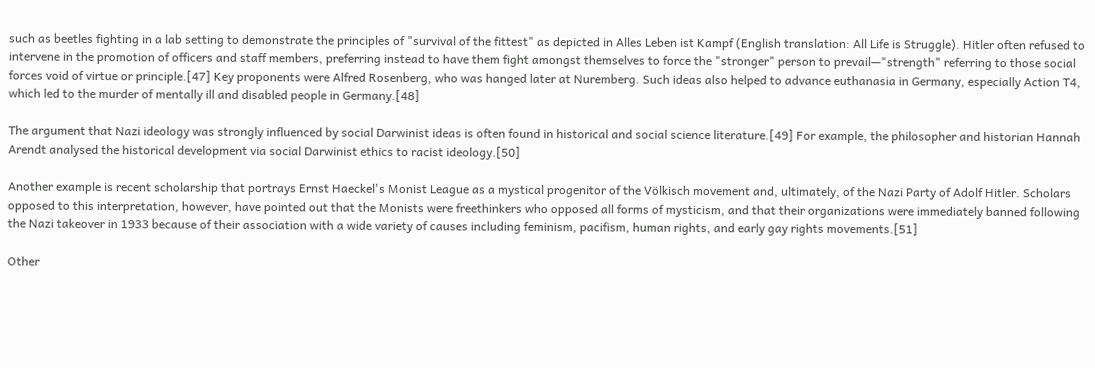such as beetles fighting in a lab setting to demonstrate the principles of "survival of the fittest" as depicted in Alles Leben ist Kampf (English translation: All Life is Struggle). Hitler often refused to intervene in the promotion of officers and staff members, preferring instead to have them fight amongst themselves to force the "stronger" person to prevail—"strength" referring to those social forces void of virtue or principle.[47] Key proponents were Alfred Rosenberg, who was hanged later at Nuremberg. Such ideas also helped to advance euthanasia in Germany, especially Action T4, which led to the murder of mentally ill and disabled people in Germany.[48]

The argument that Nazi ideology was strongly influenced by social Darwinist ideas is often found in historical and social science literature.[49] For example, the philosopher and historian Hannah Arendt analysed the historical development via social Darwinist ethics to racist ideology.[50]

Another example is recent scholarship that portrays Ernst Haeckel's Monist League as a mystical progenitor of the Völkisch movement and, ultimately, of the Nazi Party of Adolf Hitler. Scholars opposed to this interpretation, however, have pointed out that the Monists were freethinkers who opposed all forms of mysticism, and that their organizations were immediately banned following the Nazi takeover in 1933 because of their association with a wide variety of causes including feminism, pacifism, human rights, and early gay rights movements.[51]

Other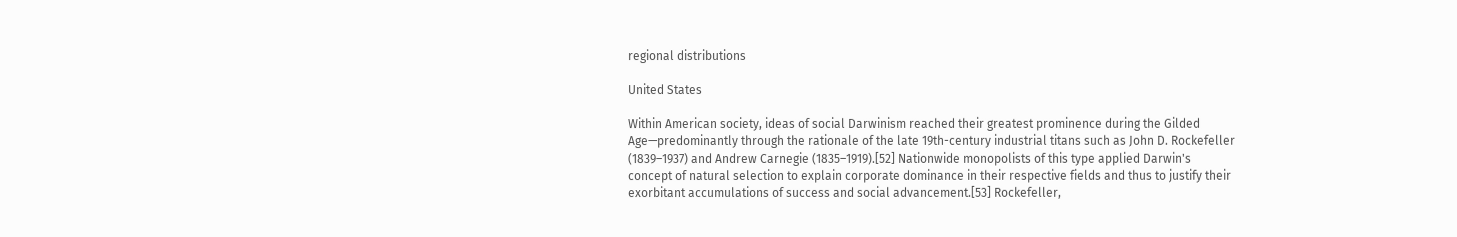regional distributions

United States

Within American society, ideas of social Darwinism reached their greatest prominence during the Gilded Age—predominantly through the rationale of the late 19th-century industrial titans such as John D. Rockefeller (1839–1937) and Andrew Carnegie (1835–1919).[52] Nationwide monopolists of this type applied Darwin's concept of natural selection to explain corporate dominance in their respective fields and thus to justify their exorbitant accumulations of success and social advancement.[53] Rockefeller,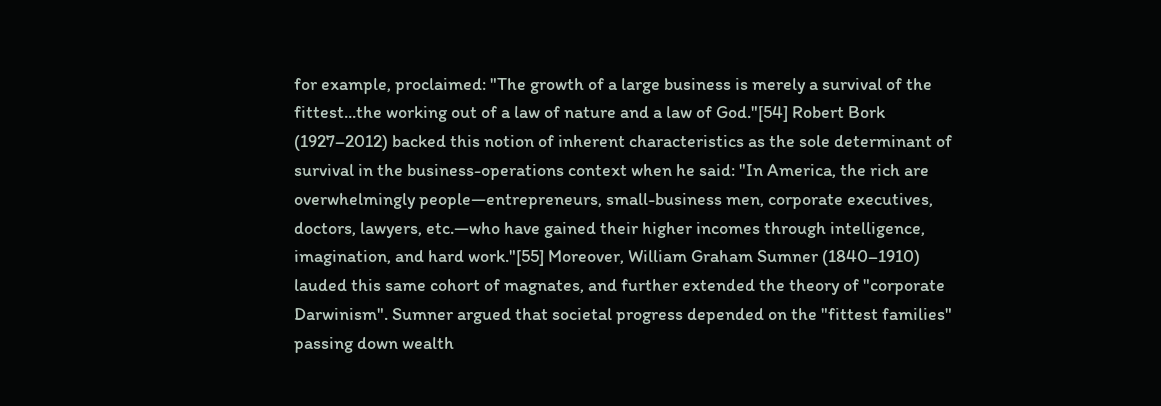for example, proclaimed: "The growth of a large business is merely a survival of the fittest...the working out of a law of nature and a law of God."[54] Robert Bork (1927–2012) backed this notion of inherent characteristics as the sole determinant of survival in the business-operations context when he said: "In America, the rich are overwhelmingly people—entrepreneurs, small-business men, corporate executives, doctors, lawyers, etc.—who have gained their higher incomes through intelligence, imagination, and hard work."[55] Moreover, William Graham Sumner (1840–1910) lauded this same cohort of magnates, and further extended the theory of "corporate Darwinism". Sumner argued that societal progress depended on the "fittest families" passing down wealth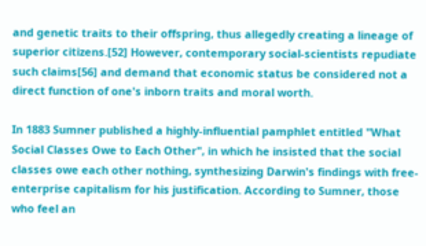and genetic traits to their offspring, thus allegedly creating a lineage of superior citizens.[52] However, contemporary social-scientists repudiate such claims[56] and demand that economic status be considered not a direct function of one's inborn traits and moral worth.

In 1883 Sumner published a highly-influential pamphlet entitled "What Social Classes Owe to Each Other", in which he insisted that the social classes owe each other nothing, synthesizing Darwin's findings with free-enterprise capitalism for his justification. According to Sumner, those who feel an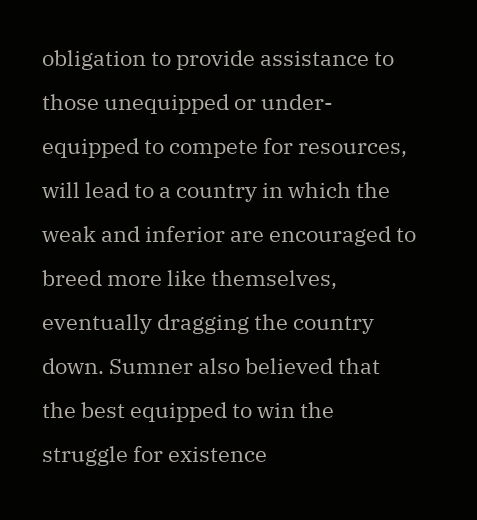obligation to provide assistance to those unequipped or under-equipped to compete for resources, will lead to a country in which the weak and inferior are encouraged to breed more like themselves, eventually dragging the country down. Sumner also believed that the best equipped to win the struggle for existence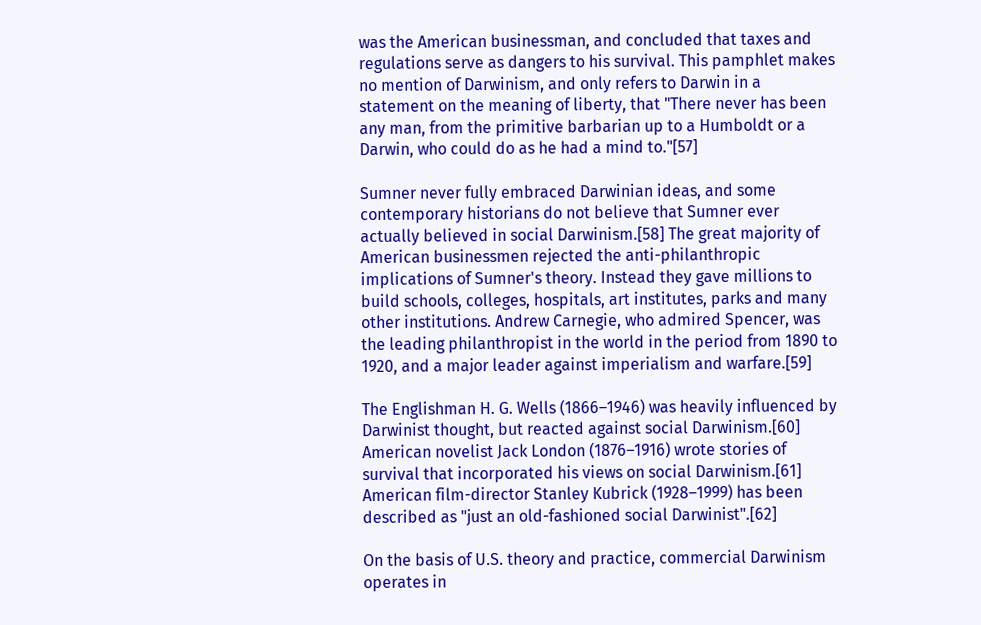was the American businessman, and concluded that taxes and regulations serve as dangers to his survival. This pamphlet makes no mention of Darwinism, and only refers to Darwin in a statement on the meaning of liberty, that "There never has been any man, from the primitive barbarian up to a Humboldt or a Darwin, who could do as he had a mind to."[57]

Sumner never fully embraced Darwinian ideas, and some contemporary historians do not believe that Sumner ever actually believed in social Darwinism.[58] The great majority of American businessmen rejected the anti-philanthropic implications of Sumner's theory. Instead they gave millions to build schools, colleges, hospitals, art institutes, parks and many other institutions. Andrew Carnegie, who admired Spencer, was the leading philanthropist in the world in the period from 1890 to 1920, and a major leader against imperialism and warfare.[59]

The Englishman H. G. Wells (1866–1946) was heavily influenced by Darwinist thought, but reacted against social Darwinism.[60] American novelist Jack London (1876–1916) wrote stories of survival that incorporated his views on social Darwinism.[61] American film-director Stanley Kubrick (1928–1999) has been described as "just an old-fashioned social Darwinist".[62]

On the basis of U.S. theory and practice, commercial Darwinism operates in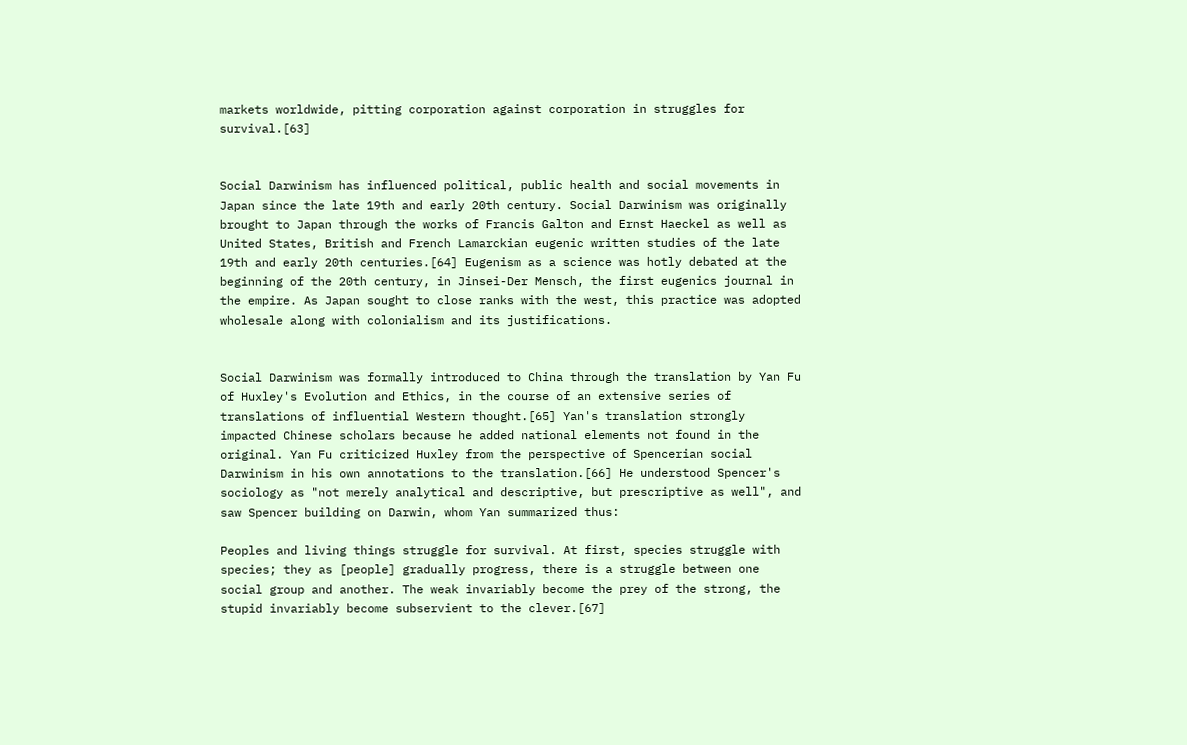markets worldwide, pitting corporation against corporation in struggles for survival.[63]


Social Darwinism has influenced political, public health and social movements in Japan since the late 19th and early 20th century. Social Darwinism was originally brought to Japan through the works of Francis Galton and Ernst Haeckel as well as United States, British and French Lamarckian eugenic written studies of the late 19th and early 20th centuries.[64] Eugenism as a science was hotly debated at the beginning of the 20th century, in Jinsei-Der Mensch, the first eugenics journal in the empire. As Japan sought to close ranks with the west, this practice was adopted wholesale along with colonialism and its justifications.


Social Darwinism was formally introduced to China through the translation by Yan Fu of Huxley's Evolution and Ethics, in the course of an extensive series of translations of influential Western thought.[65] Yan's translation strongly impacted Chinese scholars because he added national elements not found in the original. Yan Fu criticized Huxley from the perspective of Spencerian social Darwinism in his own annotations to the translation.[66] He understood Spencer's sociology as "not merely analytical and descriptive, but prescriptive as well", and saw Spencer building on Darwin, whom Yan summarized thus:

Peoples and living things struggle for survival. At first, species struggle with species; they as [people] gradually progress, there is a struggle between one social group and another. The weak invariably become the prey of the strong, the stupid invariably become subservient to the clever.[67]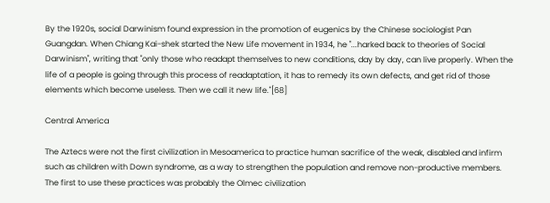By the 1920s, social Darwinism found expression in the promotion of eugenics by the Chinese sociologist Pan Guangdan. When Chiang Kai-shek started the New Life movement in 1934, he "...harked back to theories of Social Darwinism", writing that "only those who readapt themselves to new conditions, day by day, can live properly. When the life of a people is going through this process of readaptation, it has to remedy its own defects, and get rid of those elements which become useless. Then we call it new life."[68]

Central America

The Aztecs were not the first civilization in Mesoamerica to practice human sacrifice of the weak, disabled and infirm such as children with Down syndrome, as a way to strengthen the population and remove non-productive members. The first to use these practices was probably the Olmec civilization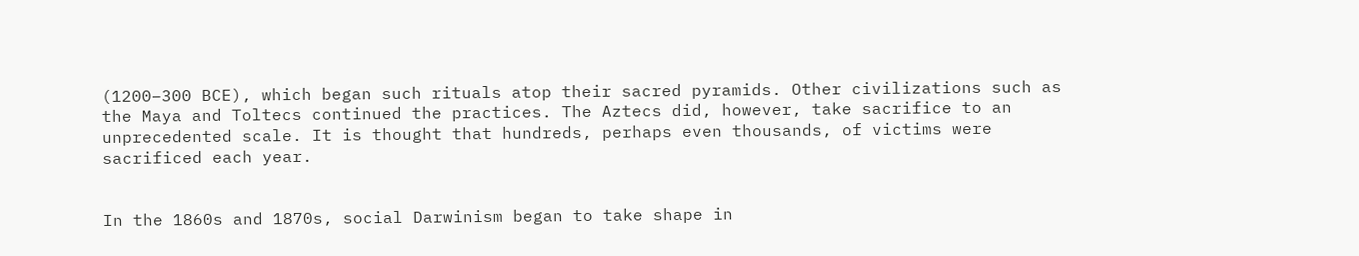(1200–300 BCE), which began such rituals atop their sacred pyramids. Other civilizations such as the Maya and Toltecs continued the practices. The Aztecs did, however, take sacrifice to an unprecedented scale. It is thought that hundreds, perhaps even thousands, of victims were sacrificed each year.


In the 1860s and 1870s, social Darwinism began to take shape in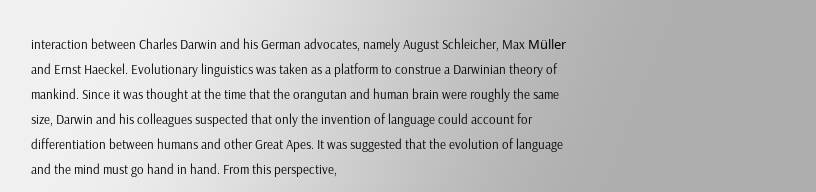interaction between Charles Darwin and his German advocates, namely August Schleicher, Max Müller and Ernst Haeckel. Evolutionary linguistics was taken as a platform to construe a Darwinian theory of mankind. Since it was thought at the time that the orangutan and human brain were roughly the same size, Darwin and his colleagues suspected that only the invention of language could account for differentiation between humans and other Great Apes. It was suggested that the evolution of language and the mind must go hand in hand. From this perspective,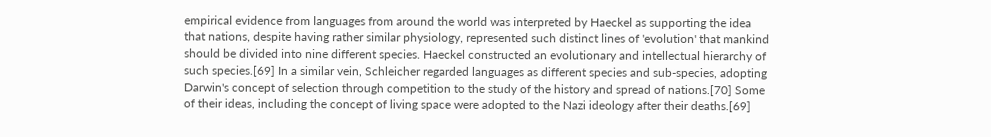empirical evidence from languages from around the world was interpreted by Haeckel as supporting the idea that nations, despite having rather similar physiology, represented such distinct lines of 'evolution' that mankind should be divided into nine different species. Haeckel constructed an evolutionary and intellectual hierarchy of such species.[69] In a similar vein, Schleicher regarded languages as different species and sub-species, adopting Darwin's concept of selection through competition to the study of the history and spread of nations.[70] Some of their ideas, including the concept of living space were adopted to the Nazi ideology after their deaths.[69]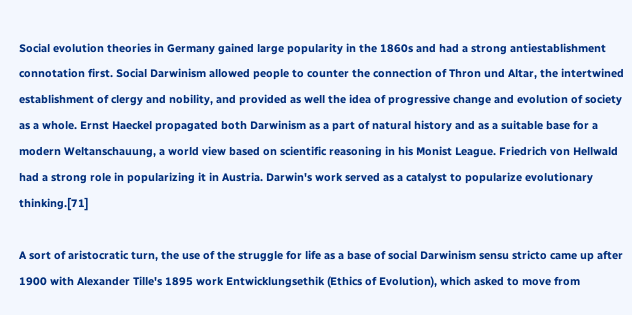Social evolution theories in Germany gained large popularity in the 1860s and had a strong antiestablishment connotation first. Social Darwinism allowed people to counter the connection of Thron und Altar, the intertwined establishment of clergy and nobility, and provided as well the idea of progressive change and evolution of society as a whole. Ernst Haeckel propagated both Darwinism as a part of natural history and as a suitable base for a modern Weltanschauung, a world view based on scientific reasoning in his Monist League. Friedrich von Hellwald had a strong role in popularizing it in Austria. Darwin's work served as a catalyst to popularize evolutionary thinking.[71]

A sort of aristocratic turn, the use of the struggle for life as a base of social Darwinism sensu stricto came up after 1900 with Alexander Tille's 1895 work Entwicklungsethik (Ethics of Evolution), which asked to move from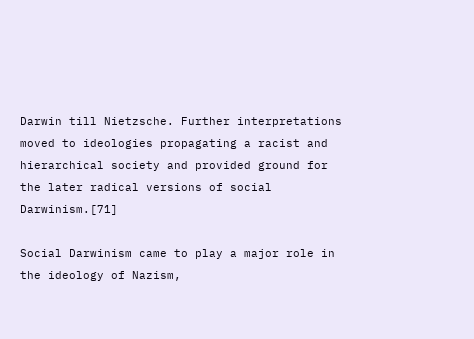Darwin till Nietzsche. Further interpretations moved to ideologies propagating a racist and hierarchical society and provided ground for the later radical versions of social Darwinism.[71]

Social Darwinism came to play a major role in the ideology of Nazism,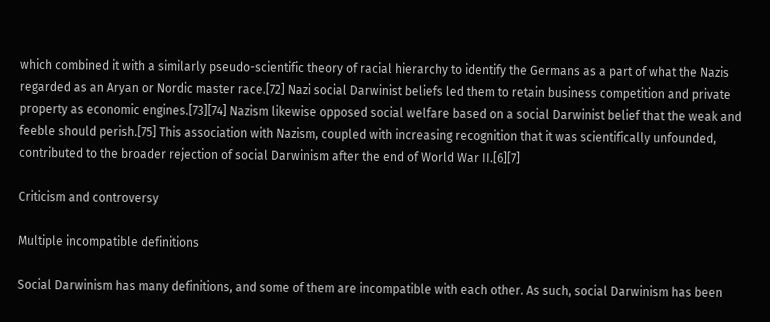which combined it with a similarly pseudo-scientific theory of racial hierarchy to identify the Germans as a part of what the Nazis regarded as an Aryan or Nordic master race.[72] Nazi social Darwinist beliefs led them to retain business competition and private property as economic engines.[73][74] Nazism likewise opposed social welfare based on a social Darwinist belief that the weak and feeble should perish.[75] This association with Nazism, coupled with increasing recognition that it was scientifically unfounded, contributed to the broader rejection of social Darwinism after the end of World War II.[6][7]

Criticism and controversy

Multiple incompatible definitions

Social Darwinism has many definitions, and some of them are incompatible with each other. As such, social Darwinism has been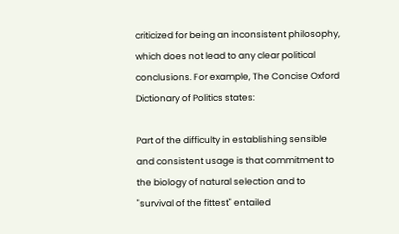criticized for being an inconsistent philosophy, which does not lead to any clear political conclusions. For example, The Concise Oxford Dictionary of Politics states:

Part of the difficulty in establishing sensible and consistent usage is that commitment to the biology of natural selection and to "survival of the fittest" entailed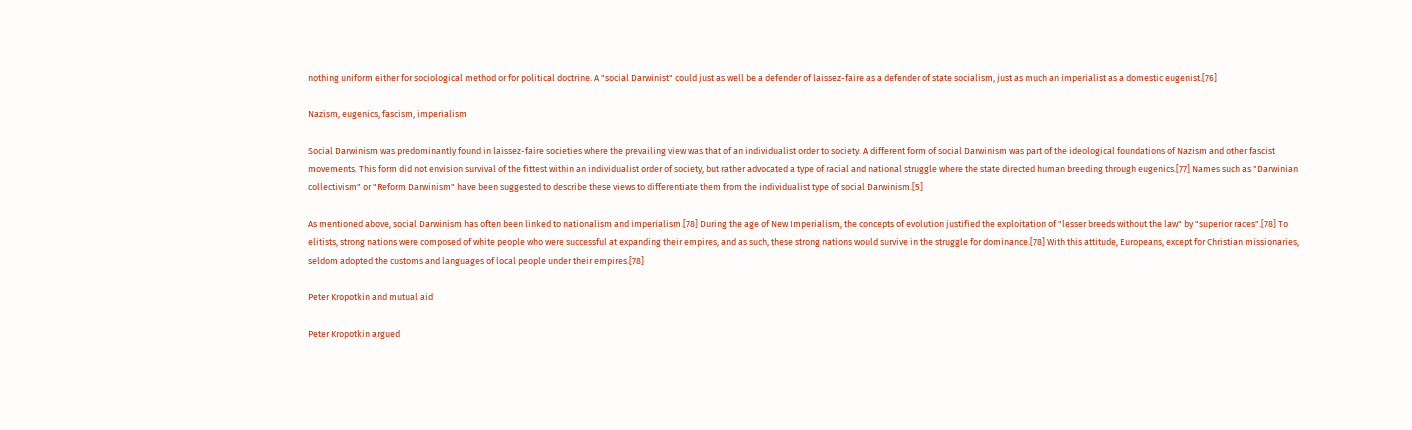nothing uniform either for sociological method or for political doctrine. A "social Darwinist" could just as well be a defender of laissez-faire as a defender of state socialism, just as much an imperialist as a domestic eugenist.[76]

Nazism, eugenics, fascism, imperialism

Social Darwinism was predominantly found in laissez-faire societies where the prevailing view was that of an individualist order to society. A different form of social Darwinism was part of the ideological foundations of Nazism and other fascist movements. This form did not envision survival of the fittest within an individualist order of society, but rather advocated a type of racial and national struggle where the state directed human breeding through eugenics.[77] Names such as "Darwinian collectivism" or "Reform Darwinism" have been suggested to describe these views to differentiate them from the individualist type of social Darwinism.[5]

As mentioned above, social Darwinism has often been linked to nationalism and imperialism.[78] During the age of New Imperialism, the concepts of evolution justified the exploitation of "lesser breeds without the law" by "superior races".[78] To elitists, strong nations were composed of white people who were successful at expanding their empires, and as such, these strong nations would survive in the struggle for dominance.[78] With this attitude, Europeans, except for Christian missionaries, seldom adopted the customs and languages of local people under their empires.[78]

Peter Kropotkin and mutual aid

Peter Kropotkin argued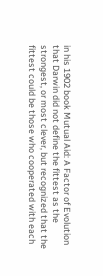in his 1902 book Mutual Aid: A Factor of Evolution that Darwin did not define the fittest as the strongest, or most clever, but recognized that the fittest could be those who cooperated with each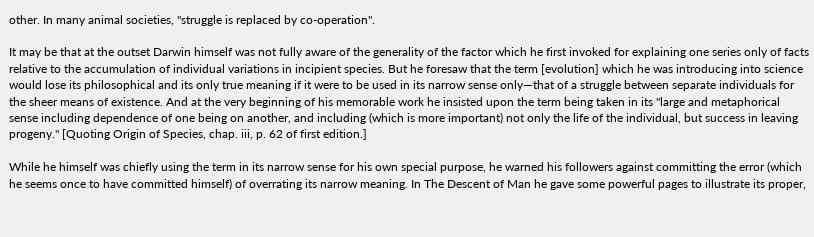other. In many animal societies, "struggle is replaced by co-operation".

It may be that at the outset Darwin himself was not fully aware of the generality of the factor which he first invoked for explaining one series only of facts relative to the accumulation of individual variations in incipient species. But he foresaw that the term [evolution] which he was introducing into science would lose its philosophical and its only true meaning if it were to be used in its narrow sense only—that of a struggle between separate individuals for the sheer means of existence. And at the very beginning of his memorable work he insisted upon the term being taken in its "large and metaphorical sense including dependence of one being on another, and including (which is more important) not only the life of the individual, but success in leaving progeny." [Quoting Origin of Species, chap. iii, p. 62 of first edition.]

While he himself was chiefly using the term in its narrow sense for his own special purpose, he warned his followers against committing the error (which he seems once to have committed himself) of overrating its narrow meaning. In The Descent of Man he gave some powerful pages to illustrate its proper,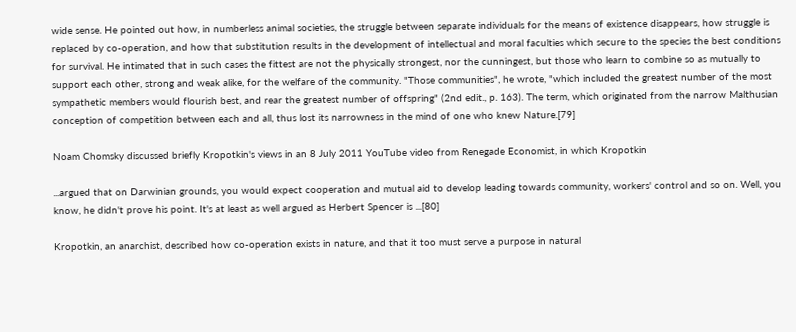wide sense. He pointed out how, in numberless animal societies, the struggle between separate individuals for the means of existence disappears, how struggle is replaced by co-operation, and how that substitution results in the development of intellectual and moral faculties which secure to the species the best conditions for survival. He intimated that in such cases the fittest are not the physically strongest, nor the cunningest, but those who learn to combine so as mutually to support each other, strong and weak alike, for the welfare of the community. "Those communities", he wrote, "which included the greatest number of the most sympathetic members would flourish best, and rear the greatest number of offspring" (2nd edit., p. 163). The term, which originated from the narrow Malthusian conception of competition between each and all, thus lost its narrowness in the mind of one who knew Nature.[79]

Noam Chomsky discussed briefly Kropotkin's views in an 8 July 2011 YouTube video from Renegade Economist, in which Kropotkin

...argued that on Darwinian grounds, you would expect cooperation and mutual aid to develop leading towards community, workers' control and so on. Well, you know, he didn't prove his point. It's at least as well argued as Herbert Spencer is ...[80]

Kropotkin, an anarchist, described how co-operation exists in nature, and that it too must serve a purpose in natural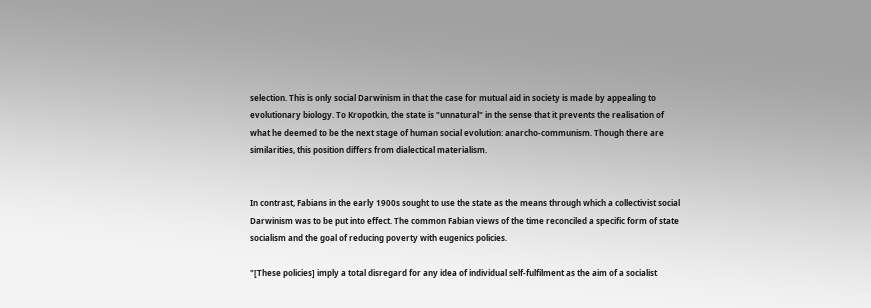selection. This is only social Darwinism in that the case for mutual aid in society is made by appealing to evolutionary biology. To Kropotkin, the state is "unnatural" in the sense that it prevents the realisation of what he deemed to be the next stage of human social evolution: anarcho-communism. Though there are similarities, this position differs from dialectical materialism.


In contrast, Fabians in the early 1900s sought to use the state as the means through which a collectivist social Darwinism was to be put into effect. The common Fabian views of the time reconciled a specific form of state socialism and the goal of reducing poverty with eugenics policies.

"[These policies] imply a total disregard for any idea of individual self-fulfilment as the aim of a socialist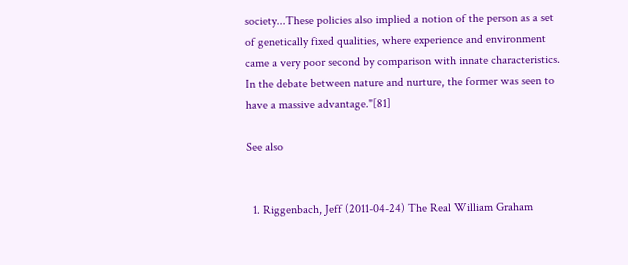society...These policies also implied a notion of the person as a set of genetically fixed qualities, where experience and environment came a very poor second by comparison with innate characteristics. In the debate between nature and nurture, the former was seen to have a massive advantage."[81]

See also


  1. Riggenbach, Jeff (2011-04-24) The Real William Graham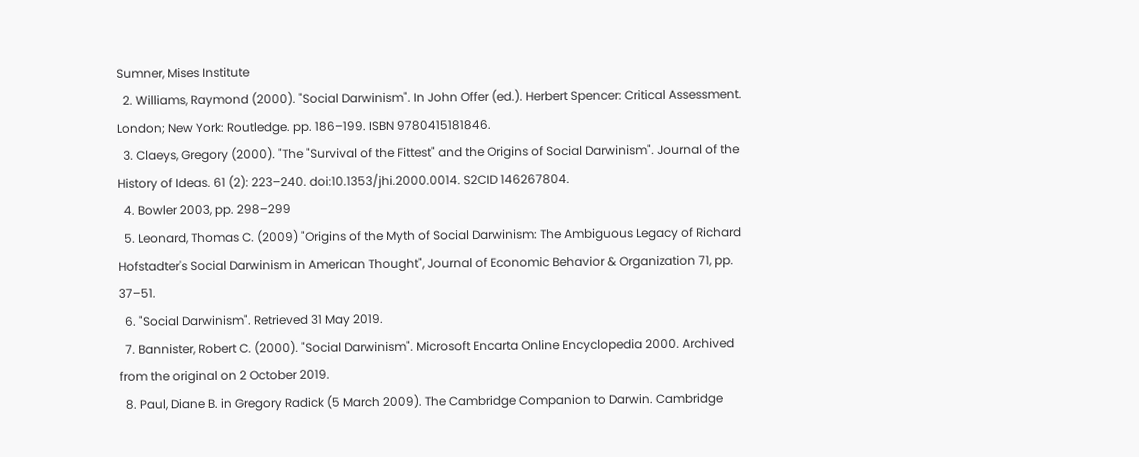Sumner, Mises Institute
  2. Williams, Raymond (2000). "Social Darwinism". In John Offer (ed.). Herbert Spencer: Critical Assessment. London; New York: Routledge. pp. 186–199. ISBN 9780415181846.
  3. Claeys, Gregory (2000). "The "Survival of the Fittest" and the Origins of Social Darwinism". Journal of the History of Ideas. 61 (2): 223–240. doi:10.1353/jhi.2000.0014. S2CID 146267804.
  4. Bowler 2003, pp. 298–299
  5. Leonard, Thomas C. (2009) "Origins of the Myth of Social Darwinism: The Ambiguous Legacy of Richard Hofstadter's Social Darwinism in American Thought", Journal of Economic Behavior & Organization 71, pp. 37–51.
  6. "Social Darwinism". Retrieved 31 May 2019.
  7. Bannister, Robert C. (2000). "Social Darwinism". Microsoft Encarta Online Encyclopedia 2000. Archived from the original on 2 October 2019.
  8. Paul, Diane B. in Gregory Radick (5 March 2009). The Cambridge Companion to Darwin. Cambridge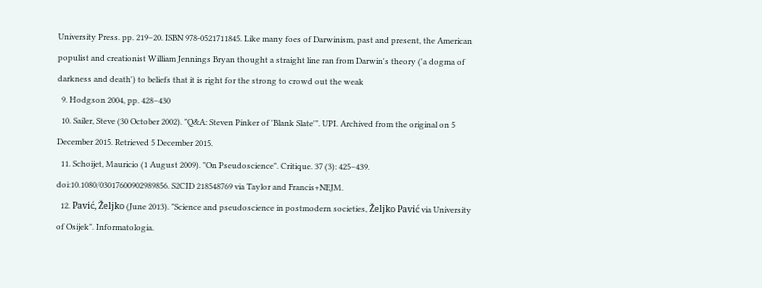University Press. pp. 219–20. ISBN 978-0521711845. Like many foes of Darwinism, past and present, the American populist and creationist William Jennings Bryan thought a straight line ran from Darwin's theory ('a dogma of darkness and death') to beliefs that it is right for the strong to crowd out the weak
  9. Hodgson 2004, pp. 428–430
  10. Sailer, Steve (30 October 2002). "Q&A: Steven Pinker of 'Blank Slate'". UPI. Archived from the original on 5 December 2015. Retrieved 5 December 2015.
  11. Schoijet, Mauricio (1 August 2009). "On Pseudoscience". Critique. 37 (3): 425–439. doi:10.1080/03017600902989856. S2CID 218548769 via Taylor and Francis+NEJM.
  12. Pavić, Željko (June 2013). "Science and pseudoscience in postmodern societies, Željko Pavić via University of Osijek". Informatologia.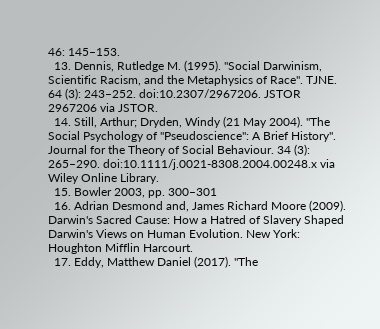46: 145–153.
  13. Dennis, Rutledge M. (1995). "Social Darwinism, Scientific Racism, and the Metaphysics of Race". TJNE. 64 (3): 243–252. doi:10.2307/2967206. JSTOR 2967206 via JSTOR.
  14. Still, Arthur; Dryden, Windy (21 May 2004). "The Social Psychology of "Pseudoscience": A Brief History". Journal for the Theory of Social Behaviour. 34 (3): 265–290. doi:10.1111/j.0021-8308.2004.00248.x via Wiley Online Library.
  15. Bowler 2003, pp. 300–301
  16. Adrian Desmond and, James Richard Moore (2009). Darwin's Sacred Cause: How a Hatred of Slavery Shaped Darwin's Views on Human Evolution. New York: Houghton Mifflin Harcourt.
  17. Eddy, Matthew Daniel (2017). "The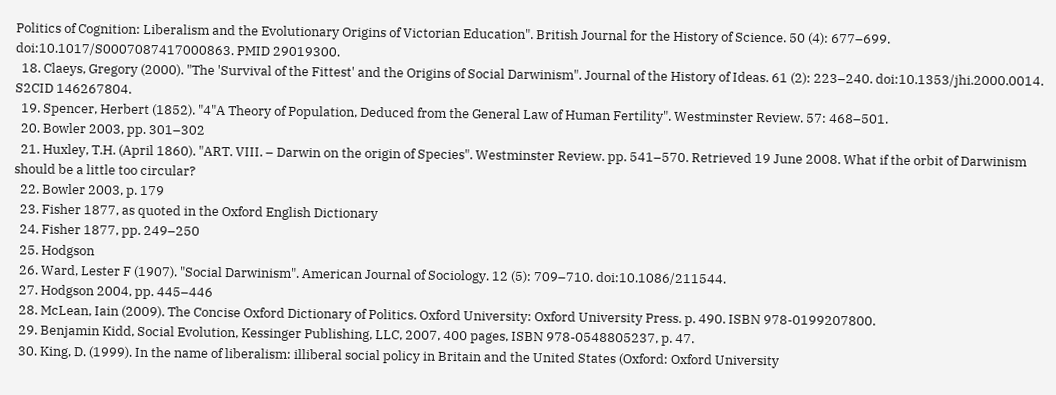Politics of Cognition: Liberalism and the Evolutionary Origins of Victorian Education". British Journal for the History of Science. 50 (4): 677–699. doi:10.1017/S0007087417000863. PMID 29019300.
  18. Claeys, Gregory (2000). "The 'Survival of the Fittest' and the Origins of Social Darwinism". Journal of the History of Ideas. 61 (2): 223–240. doi:10.1353/jhi.2000.0014. S2CID 146267804.
  19. Spencer, Herbert (1852). "4"A Theory of Population, Deduced from the General Law of Human Fertility". Westminster Review. 57: 468–501.
  20. Bowler 2003, pp. 301–302
  21. Huxley, T.H. (April 1860). "ART. VIII. – Darwin on the origin of Species". Westminster Review. pp. 541–570. Retrieved 19 June 2008. What if the orbit of Darwinism should be a little too circular?
  22. Bowler 2003, p. 179
  23. Fisher 1877, as quoted in the Oxford English Dictionary
  24. Fisher 1877, pp. 249–250
  25. Hodgson
  26. Ward, Lester F (1907). "Social Darwinism". American Journal of Sociology. 12 (5): 709–710. doi:10.1086/211544.
  27. Hodgson 2004, pp. 445–446
  28. McLean, Iain (2009). The Concise Oxford Dictionary of Politics. Oxford University: Oxford University Press. p. 490. ISBN 978-0199207800.
  29. Benjamin Kidd, Social Evolution, Kessinger Publishing, LLC, 2007, 400 pages, ISBN 978-0548805237, p. 47.
  30. King, D. (1999). In the name of liberalism: illiberal social policy in Britain and the United States (Oxford: Oxford University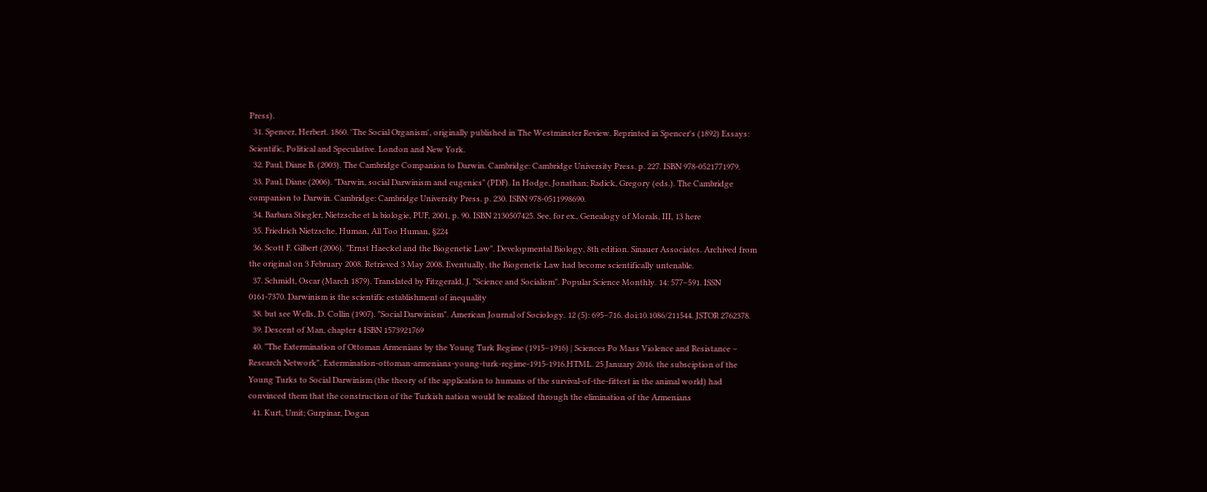Press).
  31. Spencer, Herbert. 1860. 'The Social Organism', originally published in The Westminster Review. Reprinted in Spencer's (1892) Essays: Scientific, Political and Speculative. London and New York.
  32. Paul, Diane B. (2003). The Cambridge Companion to Darwin. Cambridge: Cambridge University Press. p. 227. ISBN 978-0521771979.
  33. Paul, Diane (2006). "Darwin, social Darwinism and eugenics" (PDF). In Hodge, Jonathan; Radick, Gregory (eds.). The Cambridge companion to Darwin. Cambridge: Cambridge University Press. p. 230. ISBN 978-0511998690.
  34. Barbara Stiegler, Nietzsche et la biologie, PUF, 2001, p. 90. ISBN 2130507425. See, for ex., Genealogy of Morals, III, 13 here
  35. Friedrich Nietzsche, Human, All Too Human, §224
  36. Scott F. Gilbert (2006). "Ernst Haeckel and the Biogenetic Law". Developmental Biology, 8th edition. Sinauer Associates. Archived from the original on 3 February 2008. Retrieved 3 May 2008. Eventually, the Biogenetic Law had become scientifically untenable.
  37. Schmidt, Oscar (March 1879). Translated by Fitzgerald, J. "Science and Socialism". Popular Science Monthly. 14: 577–591. ISSN 0161-7370. Darwinism is the scientific establishment of inequality
  38. but see Wells, D. Collin (1907). "Social Darwinism". American Journal of Sociology. 12 (5): 695–716. doi:10.1086/211544. JSTOR 2762378.
  39. Descent of Man, chapter 4 ISBN 1573921769
  40. "The Extermination of Ottoman Armenians by the Young Turk Regime (1915–1916) | Sciences Po Mass Violence and Resistance – Research Network". Extermination-ottoman-armenians-young-turk-regime-1915-1916.HTML. 25 January 2016. the subsciption of the Young Turks to Social Darwinism (the theory of the application to humans of the survival-of-the-fittest in the animal world) had convinced them that the construction of the Turkish nation would be realized through the elimination of the Armenians
  41. Kurt, Umit; Gurpinar, Dogan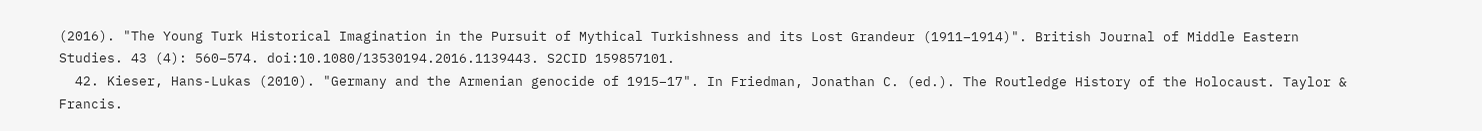(2016). "The Young Turk Historical Imagination in the Pursuit of Mythical Turkishness and its Lost Grandeur (1911–1914)". British Journal of Middle Eastern Studies. 43 (4): 560–574. doi:10.1080/13530194.2016.1139443. S2CID 159857101.
  42. Kieser, Hans-Lukas (2010). "Germany and the Armenian genocide of 1915–17". In Friedman, Jonathan C. (ed.). The Routledge History of the Holocaust. Taylor & Francis.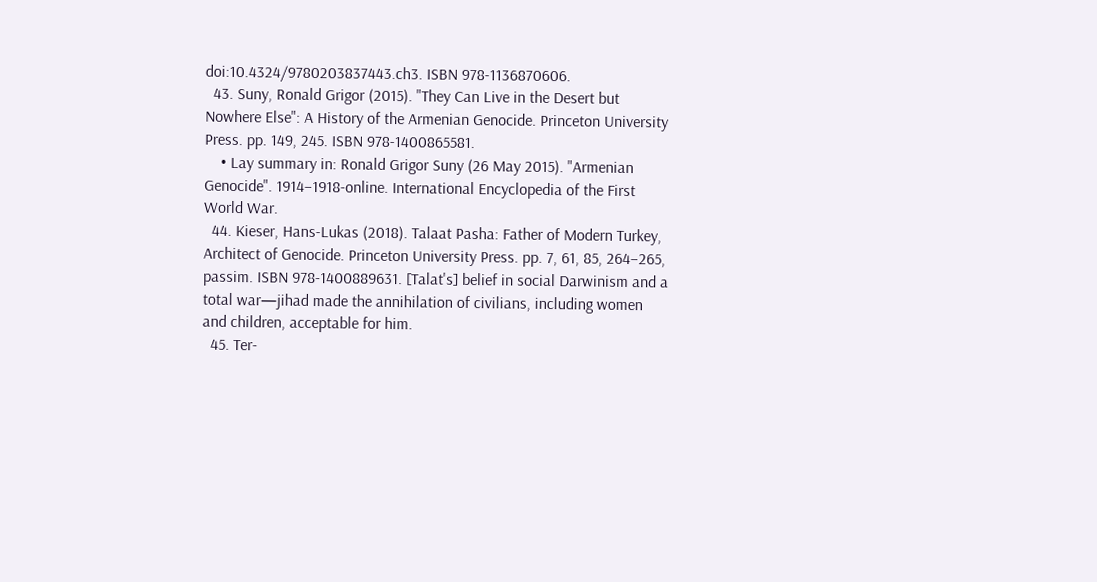doi:10.4324/9780203837443.ch3. ISBN 978-1136870606.
  43. Suny, Ronald Grigor (2015). "They Can Live in the Desert but Nowhere Else": A History of the Armenian Genocide. Princeton University Press. pp. 149, 245. ISBN 978-1400865581.
    • Lay summary in: Ronald Grigor Suny (26 May 2015). "Armenian Genocide". 1914–1918-online. International Encyclopedia of the First World War.
  44. Kieser, Hans-Lukas (2018). Talaat Pasha: Father of Modern Turkey, Architect of Genocide. Princeton University Press. pp. 7, 61, 85, 264–265, passim. ISBN 978-1400889631. [Talat's] belief in social Darwinism and a total war—jihad made the annihilation of civilians, including women and children, acceptable for him.
  45. Ter-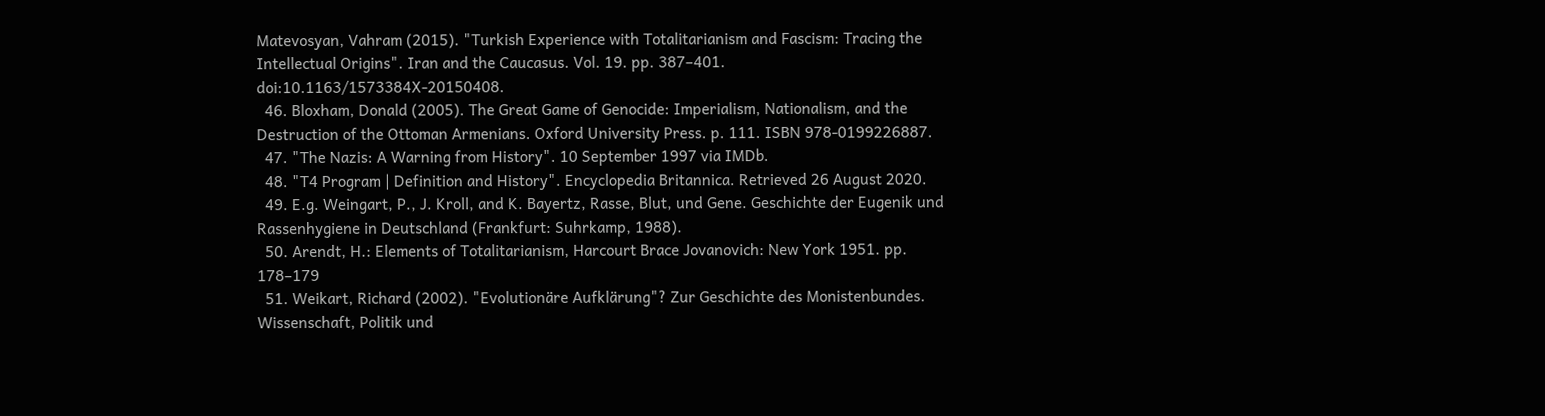Matevosyan, Vahram (2015). "Turkish Experience with Totalitarianism and Fascism: Tracing the Intellectual Origins". Iran and the Caucasus. Vol. 19. pp. 387–401. doi:10.1163/1573384X-20150408.
  46. Bloxham, Donald (2005). The Great Game of Genocide: Imperialism, Nationalism, and the Destruction of the Ottoman Armenians. Oxford University Press. p. 111. ISBN 978-0199226887.
  47. "The Nazis: A Warning from History". 10 September 1997 via IMDb.
  48. "T4 Program | Definition and History". Encyclopedia Britannica. Retrieved 26 August 2020.
  49. E.g. Weingart, P., J. Kroll, and K. Bayertz, Rasse, Blut, und Gene. Geschichte der Eugenik und Rassenhygiene in Deutschland (Frankfurt: Suhrkamp, 1988).
  50. Arendt, H.: Elements of Totalitarianism, Harcourt Brace Jovanovich: New York 1951. pp. 178–179
  51. Weikart, Richard (2002). "Evolutionäre Aufklärung"? Zur Geschichte des Monistenbundes. Wissenschaft, Politik und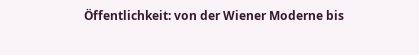Öffentlichkeit: von der Wiener Moderne bis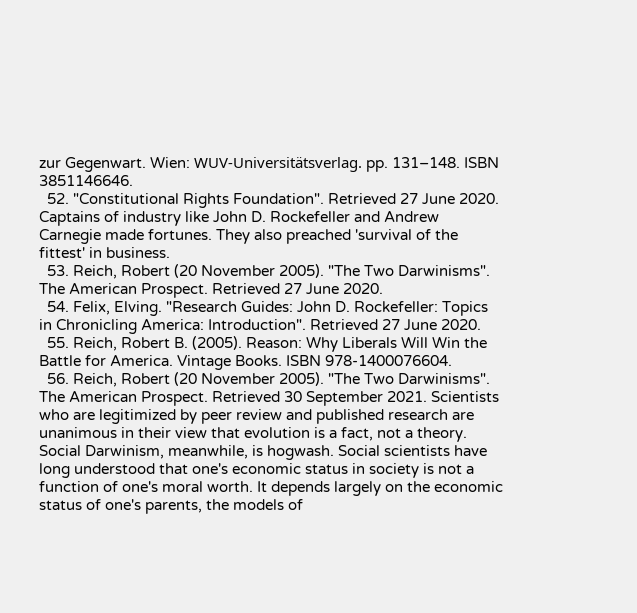zur Gegenwart. Wien: WUV-Universitätsverlag. pp. 131–148. ISBN 3851146646.
  52. "Constitutional Rights Foundation". Retrieved 27 June 2020. Captains of industry like John D. Rockefeller and Andrew Carnegie made fortunes. They also preached 'survival of the fittest' in business.
  53. Reich, Robert (20 November 2005). "The Two Darwinisms". The American Prospect. Retrieved 27 June 2020.
  54. Felix, Elving. "Research Guides: John D. Rockefeller: Topics in Chronicling America: Introduction". Retrieved 27 June 2020.
  55. Reich, Robert B. (2005). Reason: Why Liberals Will Win the Battle for America. Vintage Books. ISBN 978-1400076604.
  56. Reich, Robert (20 November 2005). "The Two Darwinisms". The American Prospect. Retrieved 30 September 2021. Scientists who are legitimized by peer review and published research are unanimous in their view that evolution is a fact, not a theory. Social Darwinism, meanwhile, is hogwash. Social scientists have long understood that one's economic status in society is not a function of one's moral worth. It depends largely on the economic status of one's parents, the models of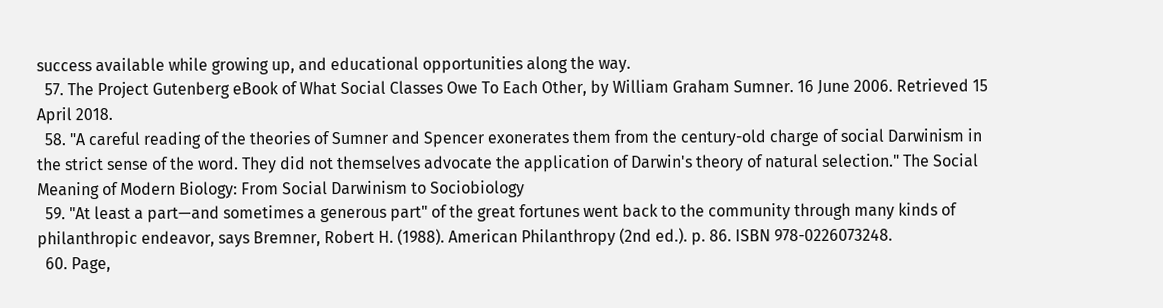success available while growing up, and educational opportunities along the way.
  57. The Project Gutenberg eBook of What Social Classes Owe To Each Other, by William Graham Sumner. 16 June 2006. Retrieved 15 April 2018.
  58. "A careful reading of the theories of Sumner and Spencer exonerates them from the century-old charge of social Darwinism in the strict sense of the word. They did not themselves advocate the application of Darwin's theory of natural selection." The Social Meaning of Modern Biology: From Social Darwinism to Sociobiology
  59. "At least a part—and sometimes a generous part" of the great fortunes went back to the community through many kinds of philanthropic endeavor, says Bremner, Robert H. (1988). American Philanthropy (2nd ed.). p. 86. ISBN 978-0226073248.
  60. Page,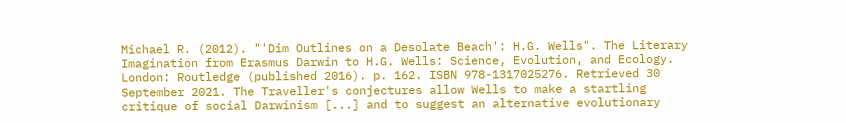Michael R. (2012). "'Dim Outlines on a Desolate Beach': H.G. Wells". The Literary Imagination from Erasmus Darwin to H.G. Wells: Science, Evolution, and Ecology. London: Routledge (published 2016). p. 162. ISBN 978-1317025276. Retrieved 30 September 2021. The Traveller's conjectures allow Wells to make a startling critique of social Darwinism [...] and to suggest an alternative evolutionary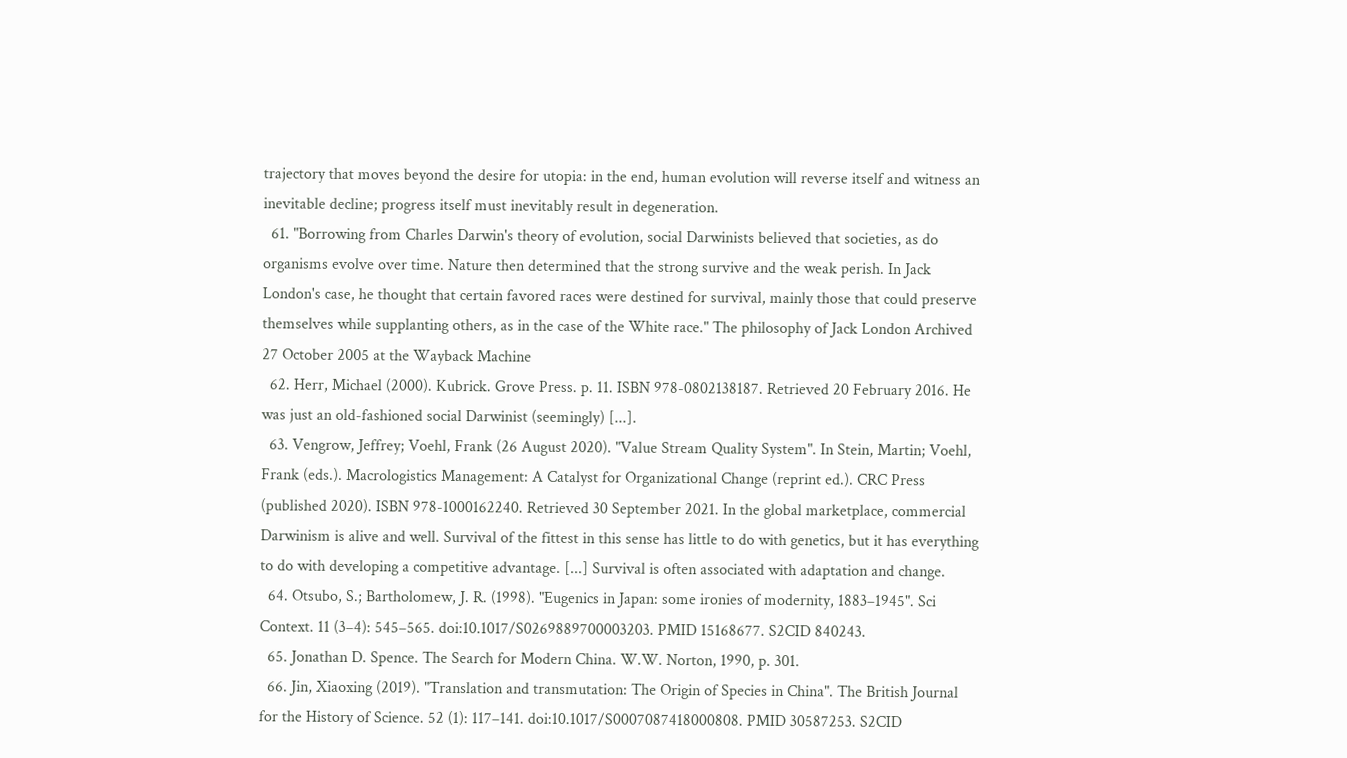trajectory that moves beyond the desire for utopia: in the end, human evolution will reverse itself and witness an inevitable decline; progress itself must inevitably result in degeneration.
  61. "Borrowing from Charles Darwin's theory of evolution, social Darwinists believed that societies, as do organisms evolve over time. Nature then determined that the strong survive and the weak perish. In Jack London's case, he thought that certain favored races were destined for survival, mainly those that could preserve themselves while supplanting others, as in the case of the White race." The philosophy of Jack London Archived 27 October 2005 at the Wayback Machine
  62. Herr, Michael (2000). Kubrick. Grove Press. p. 11. ISBN 978-0802138187. Retrieved 20 February 2016. He was just an old-fashioned social Darwinist (seemingly) [...].
  63. Vengrow, Jeffrey; Voehl, Frank (26 August 2020). "Value Stream Quality System". In Stein, Martin; Voehl, Frank (eds.). Macrologistics Management: A Catalyst for Organizational Change (reprint ed.). CRC Press (published 2020). ISBN 978-1000162240. Retrieved 30 September 2021. In the global marketplace, commercial Darwinism is alive and well. Survival of the fittest in this sense has little to do with genetics, but it has everything to do with developing a competitive advantage. [...] Survival is often associated with adaptation and change.
  64. Otsubo, S.; Bartholomew, J. R. (1998). "Eugenics in Japan: some ironies of modernity, 1883–1945". Sci Context. 11 (3–4): 545–565. doi:10.1017/S0269889700003203. PMID 15168677. S2CID 840243.
  65. Jonathan D. Spence. The Search for Modern China. W.W. Norton, 1990, p. 301.
  66. Jin, Xiaoxing (2019). "Translation and transmutation: The Origin of Species in China". The British Journal for the History of Science. 52 (1): 117–141. doi:10.1017/S0007087418000808. PMID 30587253. S2CID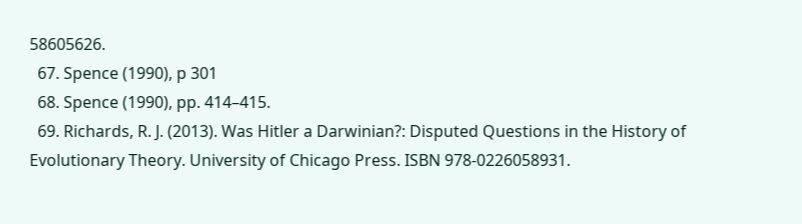58605626.
  67. Spence (1990), p 301
  68. Spence (1990), pp. 414–415.
  69. Richards, R. J. (2013). Was Hitler a Darwinian?: Disputed Questions in the History of Evolutionary Theory. University of Chicago Press. ISBN 978-0226058931.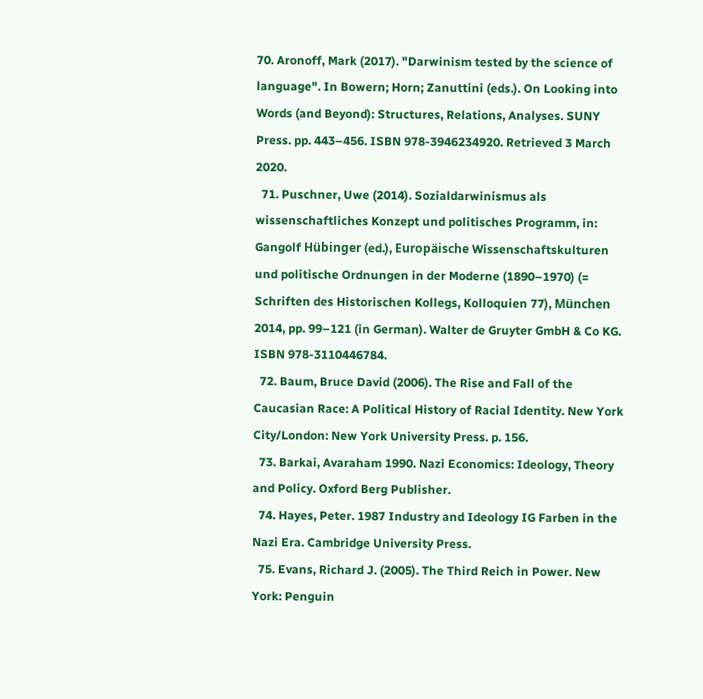70. Aronoff, Mark (2017). "Darwinism tested by the science of language". In Bowern; Horn; Zanuttini (eds.). On Looking into Words (and Beyond): Structures, Relations, Analyses. SUNY Press. pp. 443–456. ISBN 978-3946234920. Retrieved 3 March 2020.
  71. Puschner, Uwe (2014). Sozialdarwinismus als wissenschaftliches Konzept und politisches Programm, in: Gangolf Hübinger (ed.), Europäische Wissenschaftskulturen und politische Ordnungen in der Moderne (1890–1970) (= Schriften des Historischen Kollegs, Kolloquien 77), München 2014, pp. 99–121 (in German). Walter de Gruyter GmbH & Co KG. ISBN 978-3110446784.
  72. Baum, Bruce David (2006). The Rise and Fall of the Caucasian Race: A Political History of Racial Identity. New York City/London: New York University Press. p. 156.
  73. Barkai, Avaraham 1990. Nazi Economics: Ideology, Theory and Policy. Oxford Berg Publisher.
  74. Hayes, Peter. 1987 Industry and Ideology IG Farben in the Nazi Era. Cambridge University Press.
  75. Evans, Richard J. (2005). The Third Reich in Power. New York: Penguin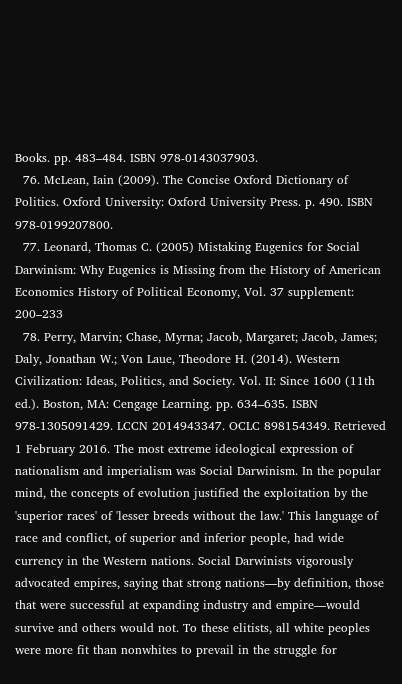Books. pp. 483–484. ISBN 978-0143037903.
  76. McLean, Iain (2009). The Concise Oxford Dictionary of Politics. Oxford University: Oxford University Press. p. 490. ISBN 978-0199207800.
  77. Leonard, Thomas C. (2005) Mistaking Eugenics for Social Darwinism: Why Eugenics is Missing from the History of American Economics History of Political Economy, Vol. 37 supplement: 200–233
  78. Perry, Marvin; Chase, Myrna; Jacob, Margaret; Jacob, James; Daly, Jonathan W.; Von Laue, Theodore H. (2014). Western Civilization: Ideas, Politics, and Society. Vol. II: Since 1600 (11th ed.). Boston, MA: Cengage Learning. pp. 634–635. ISBN 978-1305091429. LCCN 2014943347. OCLC 898154349. Retrieved 1 February 2016. The most extreme ideological expression of nationalism and imperialism was Social Darwinism. In the popular mind, the concepts of evolution justified the exploitation by the 'superior races' of 'lesser breeds without the law.' This language of race and conflict, of superior and inferior people, had wide currency in the Western nations. Social Darwinists vigorously advocated empires, saying that strong nations—by definition, those that were successful at expanding industry and empire—would survive and others would not. To these elitists, all white peoples were more fit than nonwhites to prevail in the struggle for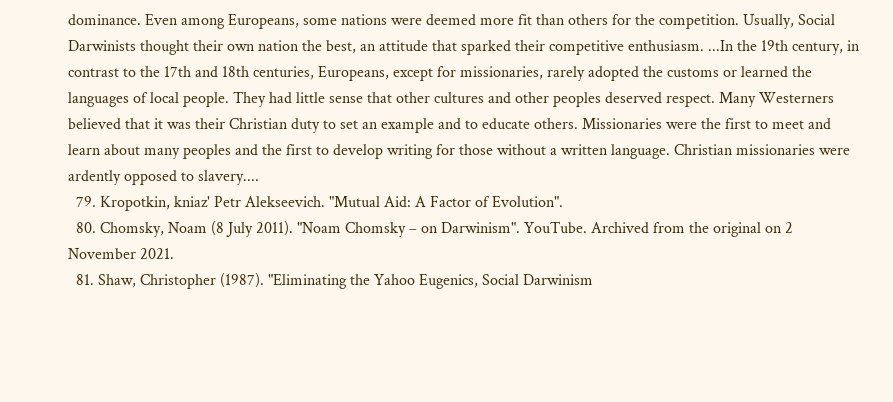dominance. Even among Europeans, some nations were deemed more fit than others for the competition. Usually, Social Darwinists thought their own nation the best, an attitude that sparked their competitive enthusiasm. ...In the 19th century, in contrast to the 17th and 18th centuries, Europeans, except for missionaries, rarely adopted the customs or learned the languages of local people. They had little sense that other cultures and other peoples deserved respect. Many Westerners believed that it was their Christian duty to set an example and to educate others. Missionaries were the first to meet and learn about many peoples and the first to develop writing for those without a written language. Christian missionaries were ardently opposed to slavery....
  79. Kropotkin, kniaz' Petr Alekseevich. "Mutual Aid: A Factor of Evolution".
  80. Chomsky, Noam (8 July 2011). "Noam Chomsky – on Darwinism". YouTube. Archived from the original on 2 November 2021.
  81. Shaw, Christopher (1987). "Eliminating the Yahoo Eugenics, Social Darwinism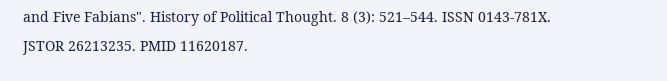and Five Fabians". History of Political Thought. 8 (3): 521–544. ISSN 0143-781X. JSTOR 26213235. PMID 11620187.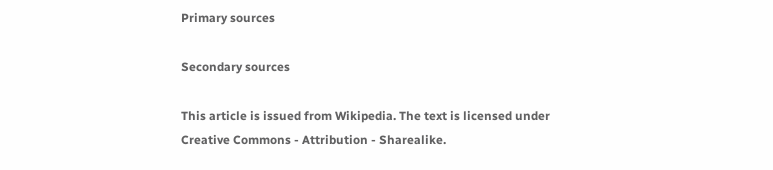Primary sources

Secondary sources

This article is issued from Wikipedia. The text is licensed under Creative Commons - Attribution - Sharealike.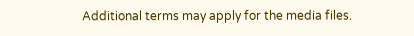Additional terms may apply for the media files.